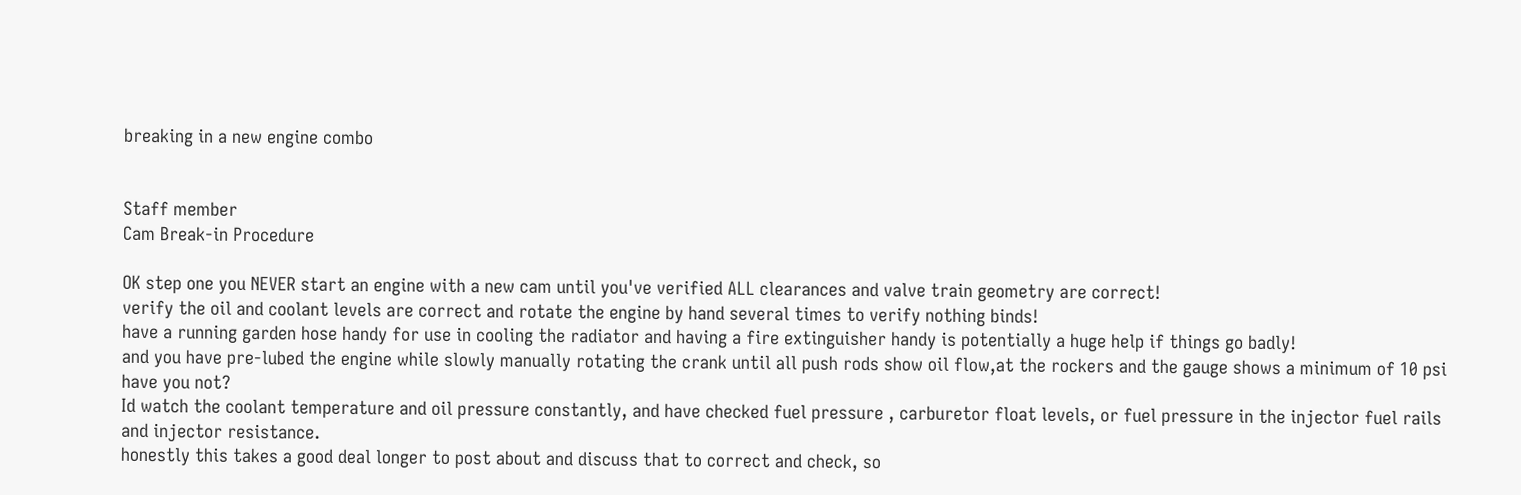breaking in a new engine combo


Staff member
Cam Break-in Procedure

OK step one you NEVER start an engine with a new cam until you've verified ALL clearances and valve train geometry are correct!
verify the oil and coolant levels are correct and rotate the engine by hand several times to verify nothing binds!
have a running garden hose handy for use in cooling the radiator and having a fire extinguisher handy is potentially a huge help if things go badly!
and you have pre-lubed the engine while slowly manually rotating the crank until all push rods show oil flow,at the rockers and the gauge shows a minimum of 10 psi have you not?
Id watch the coolant temperature and oil pressure constantly, and have checked fuel pressure , carburetor float levels, or fuel pressure in the injector fuel rails and injector resistance.
honestly this takes a good deal longer to post about and discuss that to correct and check, so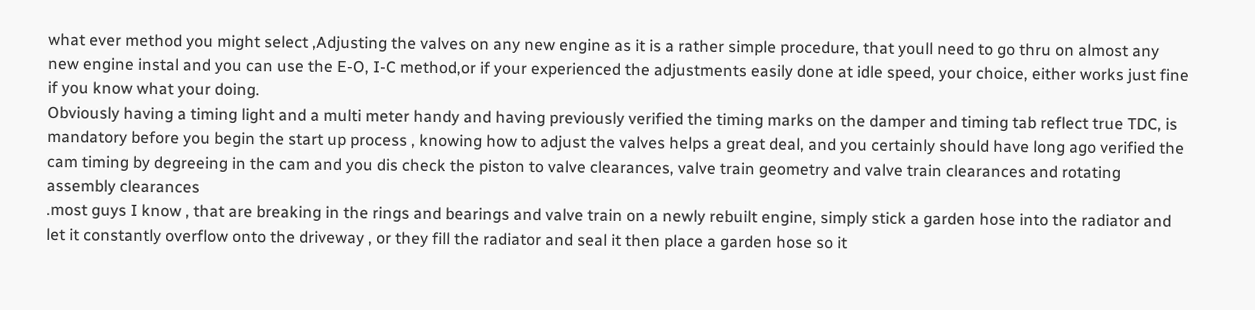what ever method you might select ,Adjusting the valves on any new engine as it is a rather simple procedure, that youll need to go thru on almost any new engine instal and you can use the E-O, I-C method,or if your experienced the adjustments easily done at idle speed, your choice, either works just fine if you know what your doing.
Obviously having a timing light and a multi meter handy and having previously verified the timing marks on the damper and timing tab reflect true TDC, is mandatory before you begin the start up process , knowing how to adjust the valves helps a great deal, and you certainly should have long ago verified the cam timing by degreeing in the cam and you dis check the piston to valve clearances, valve train geometry and valve train clearances and rotating assembly clearances
.most guys I know , that are breaking in the rings and bearings and valve train on a newly rebuilt engine, simply stick a garden hose into the radiator and let it constantly overflow onto the driveway , or they fill the radiator and seal it then place a garden hose so it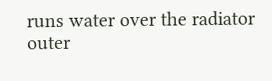runs water over the radiator outer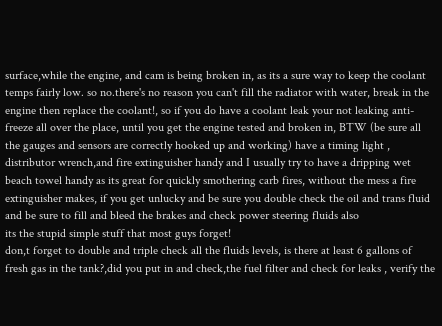surface,while the engine, and cam is being broken in, as its a sure way to keep the coolant temps fairly low. so no.there's no reason you can't fill the radiator with water, break in the engine then replace the coolant!, so if you do have a coolant leak your not leaking anti-freeze all over the place, until you get the engine tested and broken in, BTW (be sure all the gauges and sensors are correctly hooked up and working) have a timing light , distributor wrench,and fire extinguisher handy and I usually try to have a dripping wet beach towel handy as its great for quickly smothering carb fires, without the mess a fire extinguisher makes, if you get unlucky and be sure you double check the oil and trans fluid and be sure to fill and bleed the brakes and check power steering fluids also
its the stupid simple stuff that most guys forget!
don,t forget to double and triple check all the fluids levels, is there at least 6 gallons of fresh gas in the tank?,did you put in and check,the fuel filter and check for leaks , verify the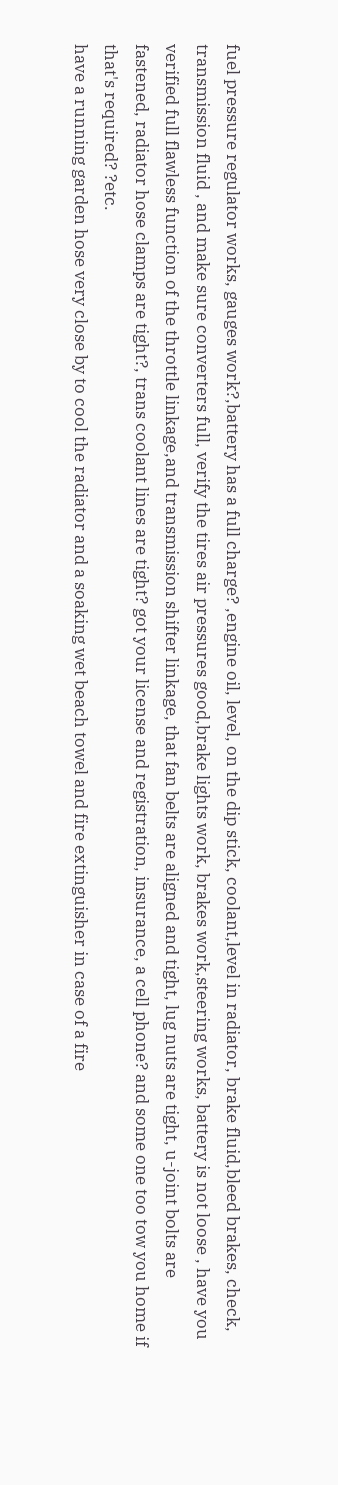fuel pressure regulator works, gauges work?,battery has a full charge? ,engine oil, level, on the dip stick, coolant,level in radiator, brake fluid,bleed brakes, check, transmission fluid , and make sure converters full, verify the tires air pressures good,brake lights work, brakes work,steering works, battery is not loose , have you verified full flawless function of the throttle linkage,and transmission shifter linkage, that fan belts are aligned and tight, lug nuts are tight, u-joint bolts are fastened, radiator hose clamps are tight?, trans coolant lines are tight? got your license and registration, insurance, a cell phone? and some one too tow you home if that's required? ?etc.
have a running garden hose very close by to cool the radiator and a soaking wet beach towel and fire extinguisher in case of a fire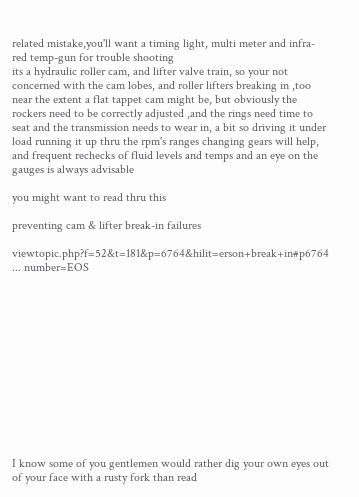related mistake,you'll want a timing light, multi meter and infra-red temp-gun for trouble shooting
its a hydraulic roller cam, and lifter valve train, so your not concerned with the cam lobes, and roller lifters breaking in ,too near the extent a flat tappet cam might be, but obviously the rockers need to be correctly adjusted ,and the rings need time to seat and the transmission needs to wear in, a bit so driving it under load running it up thru the rpm's ranges changing gears will help, and frequent rechecks of fluid levels and temps and an eye on the gauges is always advisable

you might want to read thru this

preventing cam & lifter break-in failures

viewtopic.php?f=52&t=181&p=6764&hilit=erson+break+in#p6764 ... number=EOS













I know some of you gentlemen would rather dig your own eyes out of your face with a rusty fork than read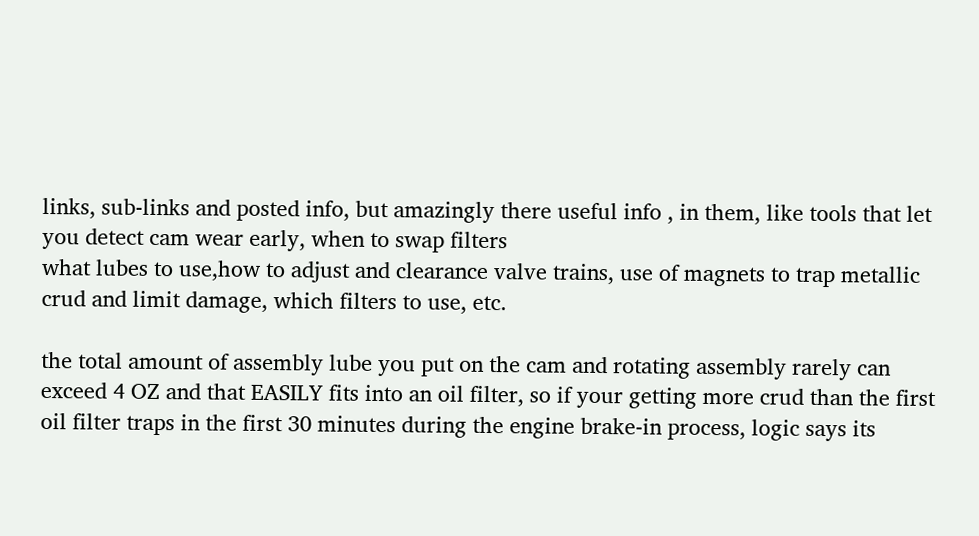links, sub-links and posted info, but amazingly there useful info , in them, like tools that let you detect cam wear early, when to swap filters
what lubes to use,how to adjust and clearance valve trains, use of magnets to trap metallic crud and limit damage, which filters to use, etc.

the total amount of assembly lube you put on the cam and rotating assembly rarely can exceed 4 OZ and that EASILY fits into an oil filter, so if your getting more crud than the first oil filter traps in the first 30 minutes during the engine brake-in process, logic says its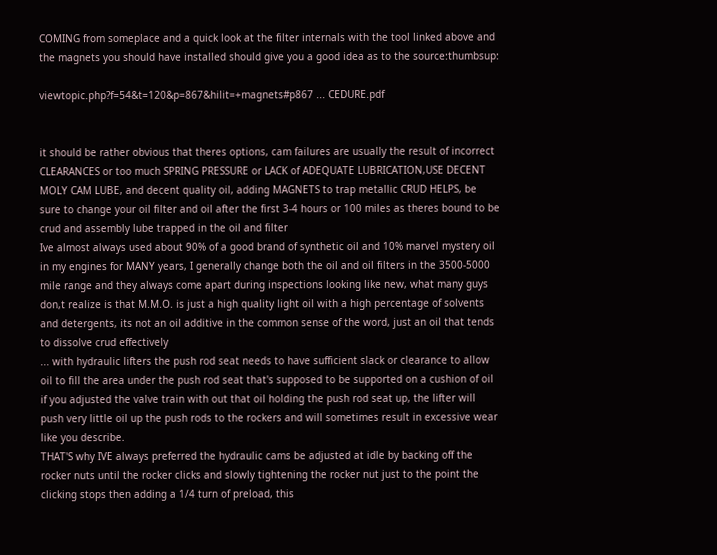COMING from someplace and a quick look at the filter internals with the tool linked above and the magnets you should have installed should give you a good idea as to the source:thumbsup:

viewtopic.php?f=54&t=120&p=867&hilit=+magnets#p867 ... CEDURE.pdf


it should be rather obvious that theres options, cam failures are usually the result of incorrect CLEARANCES or too much SPRING PRESSURE or LACK of ADEQUATE LUBRICATION,USE DECENT MOLY CAM LUBE, and decent quality oil, adding MAGNETS to trap metallic CRUD HELPS, be sure to change your oil filter and oil after the first 3-4 hours or 100 miles as theres bound to be crud and assembly lube trapped in the oil and filter
Ive almost always used about 90% of a good brand of synthetic oil and 10% marvel mystery oil in my engines for MANY years, I generally change both the oil and oil filters in the 3500-5000 mile range and they always come apart during inspections looking like new, what many guys don,t realize is that M.M.O. is just a high quality light oil with a high percentage of solvents and detergents, its not an oil additive in the common sense of the word, just an oil that tends to dissolve crud effectively
... with hydraulic lifters the push rod seat needs to have sufficient slack or clearance to allow oil to fill the area under the push rod seat that's supposed to be supported on a cushion of oil
if you adjusted the valve train with out that oil holding the push rod seat up, the lifter will push very little oil up the push rods to the rockers and will sometimes result in excessive wear like you describe.
THAT'S why IVE always preferred the hydraulic cams be adjusted at idle by backing off the rocker nuts until the rocker clicks and slowly tightening the rocker nut just to the point the clicking stops then adding a 1/4 turn of preload, this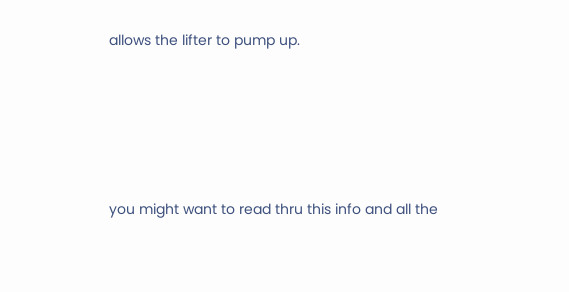allows the lifter to pump up.





you might want to read thru this info and all the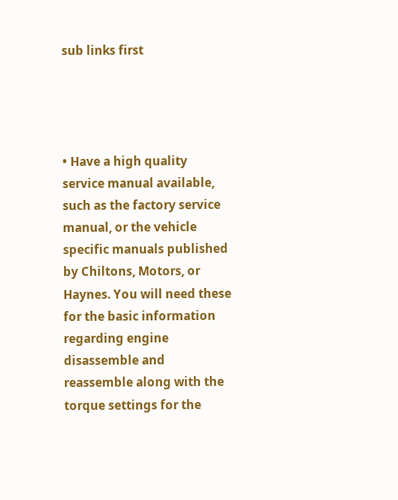sub links first




• Have a high quality service manual available, such as the factory service manual, or the vehicle specific manuals published by Chiltons, Motors, or Haynes. You will need these for the basic information regarding engine disassemble and reassemble along with the torque settings for the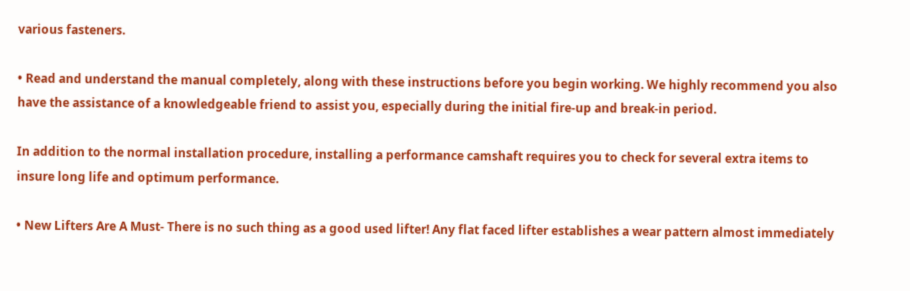various fasteners.

• Read and understand the manual completely, along with these instructions before you begin working. We highly recommend you also have the assistance of a knowledgeable friend to assist you, especially during the initial fire-up and break-in period.

In addition to the normal installation procedure, installing a performance camshaft requires you to check for several extra items to insure long life and optimum performance.

• New Lifters Are A Must- There is no such thing as a good used lifter! Any flat faced lifter establishes a wear pattern almost immediately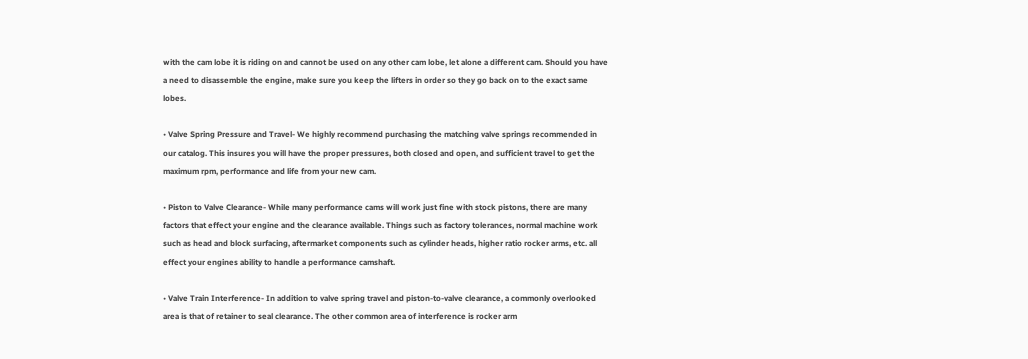with the cam lobe it is riding on and cannot be used on any other cam lobe, let alone a different cam. Should you have a need to disassemble the engine, make sure you keep the lifters in order so they go back on to the exact same lobes.

• Valve Spring Pressure and Travel- We highly recommend purchasing the matching valve springs recommended in our catalog. This insures you will have the proper pressures, both closed and open, and sufficient travel to get the maximum rpm, performance and life from your new cam.

• Piston to Valve Clearance- While many performance cams will work just fine with stock pistons, there are many factors that effect your engine and the clearance available. Things such as factory tolerances, normal machine work such as head and block surfacing, aftermarket components such as cylinder heads, higher ratio rocker arms, etc. all effect your engines ability to handle a performance camshaft.

• Valve Train Interference- In addition to valve spring travel and piston-to-valve clearance, a commonly overlooked area is that of retainer to seal clearance. The other common area of interference is rocker arm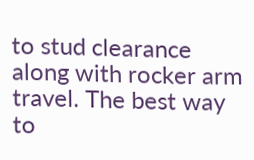to stud clearance along with rocker arm travel. The best way to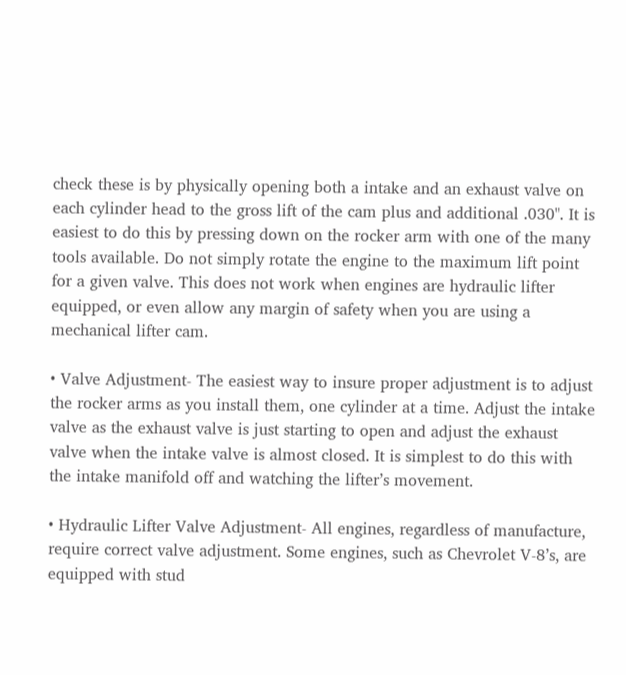check these is by physically opening both a intake and an exhaust valve on each cylinder head to the gross lift of the cam plus and additional .030". It is easiest to do this by pressing down on the rocker arm with one of the many tools available. Do not simply rotate the engine to the maximum lift point for a given valve. This does not work when engines are hydraulic lifter equipped, or even allow any margin of safety when you are using a mechanical lifter cam.

• Valve Adjustment- The easiest way to insure proper adjustment is to adjust the rocker arms as you install them, one cylinder at a time. Adjust the intake valve as the exhaust valve is just starting to open and adjust the exhaust valve when the intake valve is almost closed. It is simplest to do this with the intake manifold off and watching the lifter’s movement.

• Hydraulic Lifter Valve Adjustment- All engines, regardless of manufacture, require correct valve adjustment. Some engines, such as Chevrolet V-8’s, are equipped with stud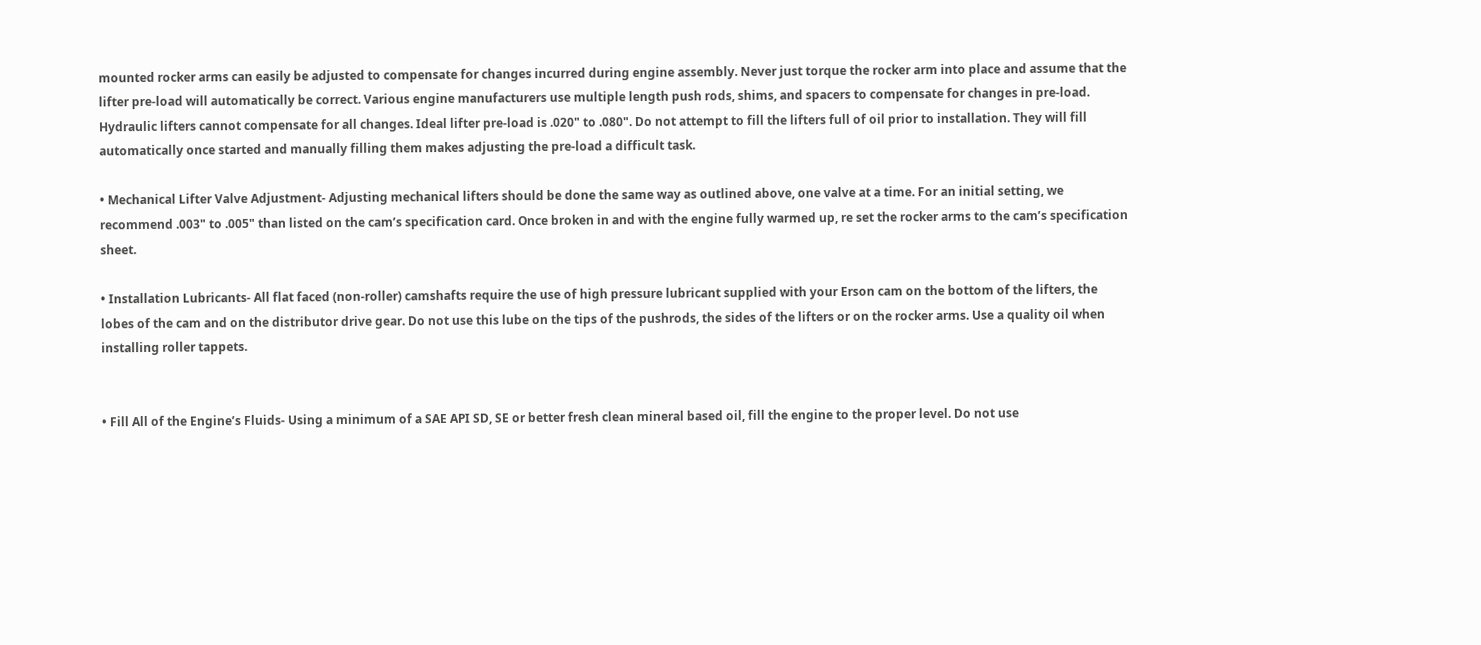mounted rocker arms can easily be adjusted to compensate for changes incurred during engine assembly. Never just torque the rocker arm into place and assume that the lifter pre-load will automatically be correct. Various engine manufacturers use multiple length push rods, shims, and spacers to compensate for changes in pre-load. Hydraulic lifters cannot compensate for all changes. Ideal lifter pre-load is .020" to .080". Do not attempt to fill the lifters full of oil prior to installation. They will fill automatically once started and manually filling them makes adjusting the pre-load a difficult task.

• Mechanical Lifter Valve Adjustment- Adjusting mechanical lifters should be done the same way as outlined above, one valve at a time. For an initial setting, we recommend .003" to .005" than listed on the cam’s specification card. Once broken in and with the engine fully warmed up, re set the rocker arms to the cam’s specification sheet.

• Installation Lubricants- All flat faced (non-roller) camshafts require the use of high pressure lubricant supplied with your Erson cam on the bottom of the lifters, the lobes of the cam and on the distributor drive gear. Do not use this lube on the tips of the pushrods, the sides of the lifters or on the rocker arms. Use a quality oil when installing roller tappets.


• Fill All of the Engine’s Fluids- Using a minimum of a SAE API SD, SE or better fresh clean mineral based oil, fill the engine to the proper level. Do not use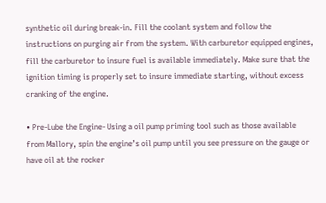synthetic oil during break-in. Fill the coolant system and follow the instructions on purging air from the system. With carburetor equipped engines, fill the carburetor to insure fuel is available immediately. Make sure that the ignition timing is properly set to insure immediate starting, without excess cranking of the engine.

• Pre-Lube the Engine- Using a oil pump priming tool such as those available from Mallory, spin the engine’s oil pump until you see pressure on the gauge or have oil at the rocker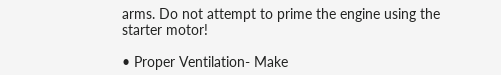arms. Do not attempt to prime the engine using the starter motor!

• Proper Ventilation- Make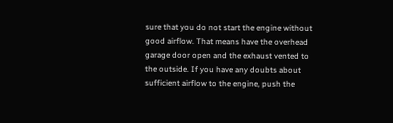sure that you do not start the engine without good airflow. That means have the overhead garage door open and the exhaust vented to the outside. If you have any doubts about sufficient airflow to the engine, push the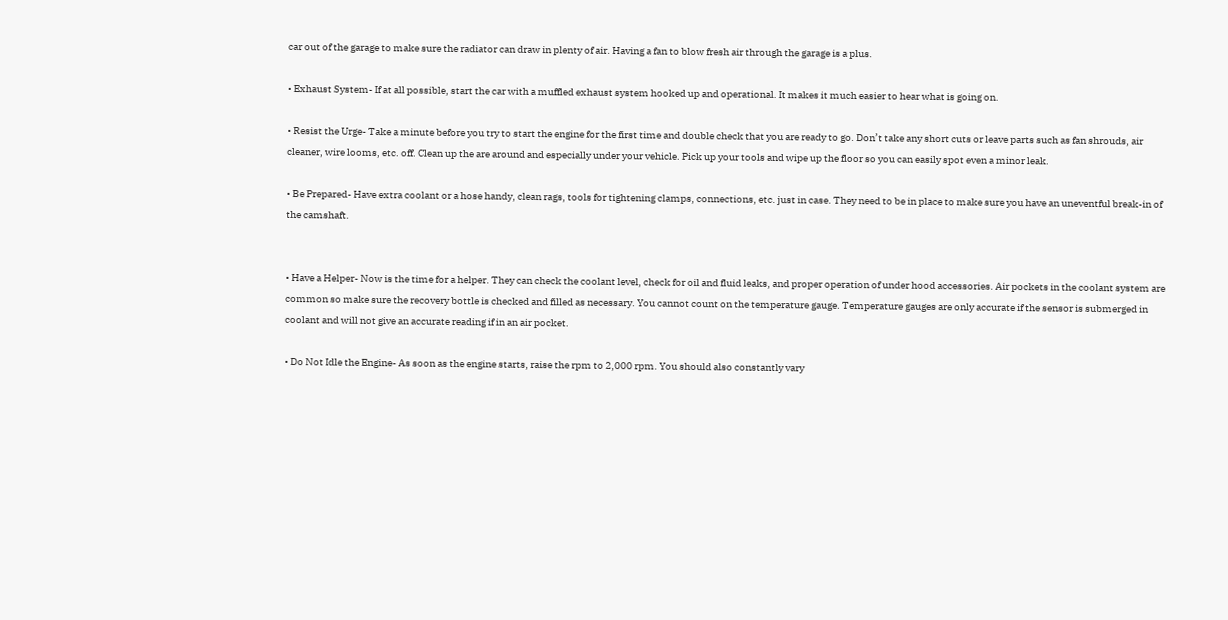car out of the garage to make sure the radiator can draw in plenty of air. Having a fan to blow fresh air through the garage is a plus.

• Exhaust System- If at all possible, start the car with a muffled exhaust system hooked up and operational. It makes it much easier to hear what is going on.

• Resist the Urge- Take a minute before you try to start the engine for the first time and double check that you are ready to go. Don’t take any short cuts or leave parts such as fan shrouds, air cleaner, wire looms, etc. off. Clean up the are around and especially under your vehicle. Pick up your tools and wipe up the floor so you can easily spot even a minor leak.

• Be Prepared- Have extra coolant or a hose handy, clean rags, tools for tightening clamps, connections, etc. just in case. They need to be in place to make sure you have an uneventful break-in of the camshaft.


• Have a Helper- Now is the time for a helper. They can check the coolant level, check for oil and fluid leaks, and proper operation of under hood accessories. Air pockets in the coolant system are common so make sure the recovery bottle is checked and filled as necessary. You cannot count on the temperature gauge. Temperature gauges are only accurate if the sensor is submerged in coolant and will not give an accurate reading if in an air pocket.

• Do Not Idle the Engine- As soon as the engine starts, raise the rpm to 2,000 rpm. You should also constantly vary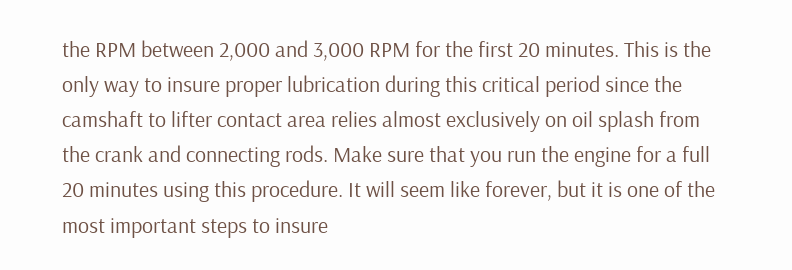the RPM between 2,000 and 3,000 RPM for the first 20 minutes. This is the only way to insure proper lubrication during this critical period since the camshaft to lifter contact area relies almost exclusively on oil splash from the crank and connecting rods. Make sure that you run the engine for a full 20 minutes using this procedure. It will seem like forever, but it is one of the most important steps to insure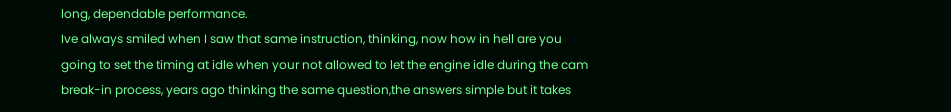long, dependable performance.
Ive always smiled when I saw that same instruction, thinking, now how in hell are you going to set the timing at idle when your not allowed to let the engine idle during the cam break-in process, years ago thinking the same question,the answers simple but it takes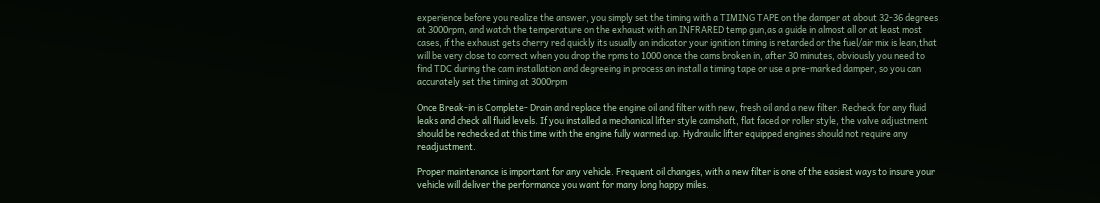experience before you realize the answer, you simply set the timing with a TIMING TAPE on the damper at about 32-36 degrees at 3000rpm, and watch the temperature on the exhaust with an INFRARED temp gun,as a guide in almost all or at least most cases, if the exhaust gets cherry red quickly its usually an indicator your ignition timing is retarded or the fuel/air mix is lean,that will be very close to correct when you drop the rpms to 1000 once the cams broken in, after 30 minutes, obviously you need to find TDC during the cam installation and degreeing in process an install a timing tape or use a pre-marked damper, so you can accurately set the timing at 3000rpm

Once Break-in is Complete- Drain and replace the engine oil and filter with new, fresh oil and a new filter. Recheck for any fluid leaks and check all fluid levels. If you installed a mechanical lifter style camshaft, flat faced or roller style, the valve adjustment should be rechecked at this time with the engine fully warmed up. Hydraulic lifter equipped engines should not require any readjustment.

Proper maintenance is important for any vehicle. Frequent oil changes, with a new filter is one of the easiest ways to insure your vehicle will deliver the performance you want for many long happy miles.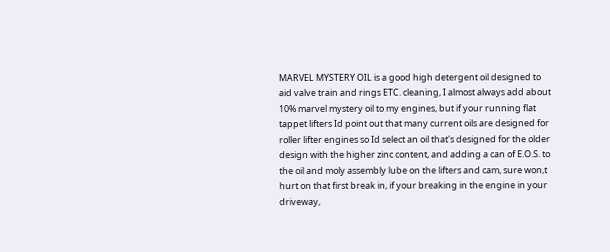MARVEL MYSTERY OIL is a good high detergent oil designed to aid valve train and rings ETC. cleaning, I almost always add about 10% marvel mystery oil to my engines, but if your running flat tappet lifters Id point out that many current oils are designed for roller lifter engines so Id select an oil that's designed for the older design with the higher zinc content, and adding a can of E.O.S. to the oil and moly assembly lube on the lifters and cam, sure won,t hurt on that first break in, if your breaking in the engine in your driveway,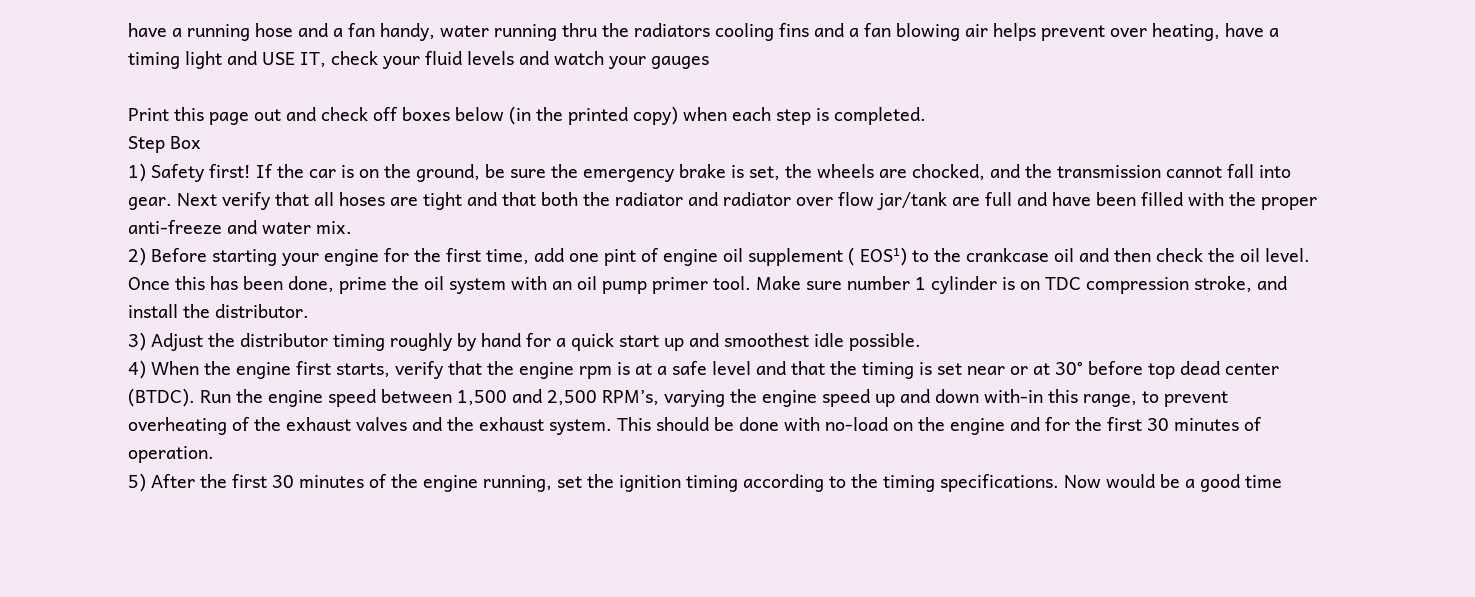have a running hose and a fan handy, water running thru the radiators cooling fins and a fan blowing air helps prevent over heating, have a timing light and USE IT, check your fluid levels and watch your gauges

Print this page out and check off boxes below (in the printed copy) when each step is completed.
Step Box
1) Safety first! If the car is on the ground, be sure the emergency brake is set, the wheels are chocked, and the transmission cannot fall into gear. Next verify that all hoses are tight and that both the radiator and radiator over flow jar/tank are full and have been filled with the proper anti-freeze and water mix.
2) Before starting your engine for the first time, add one pint of engine oil supplement ( EOS¹) to the crankcase oil and then check the oil level. Once this has been done, prime the oil system with an oil pump primer tool. Make sure number 1 cylinder is on TDC compression stroke, and install the distributor.
3) Adjust the distributor timing roughly by hand for a quick start up and smoothest idle possible.
4) When the engine first starts, verify that the engine rpm is at a safe level and that the timing is set near or at 30° before top dead center (BTDC). Run the engine speed between 1,500 and 2,500 RPM’s, varying the engine speed up and down with-in this range, to prevent overheating of the exhaust valves and the exhaust system. This should be done with no-load on the engine and for the first 30 minutes of operation.
5) After the first 30 minutes of the engine running, set the ignition timing according to the timing specifications. Now would be a good time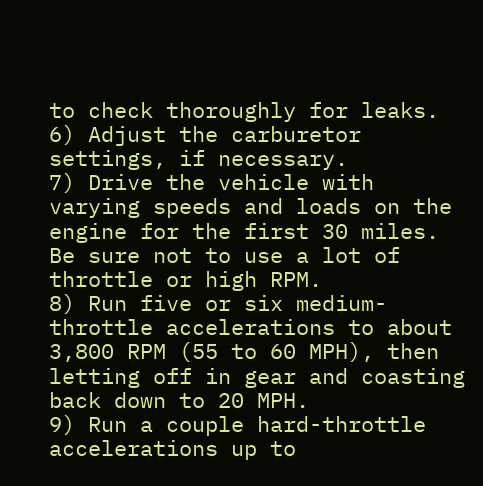to check thoroughly for leaks.
6) Adjust the carburetor settings, if necessary.
7) Drive the vehicle with varying speeds and loads on the engine for the first 30 miles. Be sure not to use a lot of throttle or high RPM.
8) Run five or six medium-throttle accelerations to about 3,800 RPM (55 to 60 MPH), then letting off in gear and coasting back down to 20 MPH.
9) Run a couple hard-throttle accelerations up to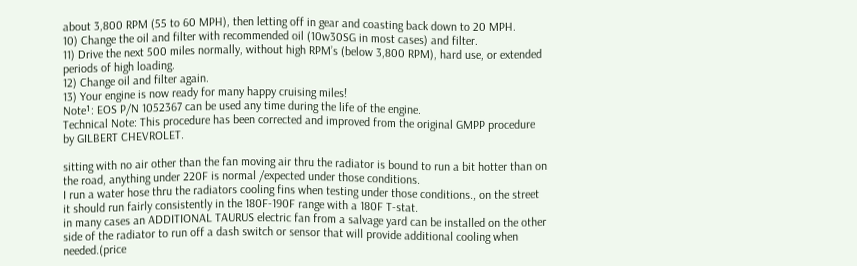about 3,800 RPM (55 to 60 MPH), then letting off in gear and coasting back down to 20 MPH.
10) Change the oil and filter with recommended oil (10w30SG in most cases) and filter.
11) Drive the next 500 miles normally, without high RPM’s (below 3,800 RPM), hard use, or extended periods of high loading.
12) Change oil and filter again.
13) Your engine is now ready for many happy cruising miles!
Note¹: EOS P/N 1052367 can be used any time during the life of the engine.
Technical Note: This procedure has been corrected and improved from the original GMPP procedure by GILBERT CHEVROLET.

sitting with no air other than the fan moving air thru the radiator is bound to run a bit hotter than on the road, anything under 220F is normal /expected under those conditions.
I run a water hose thru the radiators cooling fins when testing under those conditions., on the street it should run fairly consistently in the 180F-190F range with a 180F T-stat.
in many cases an ADDITIONAL TAURUS electric fan from a salvage yard can be installed on the other side of the radiator to run off a dash switch or sensor that will provide additional cooling when needed.(price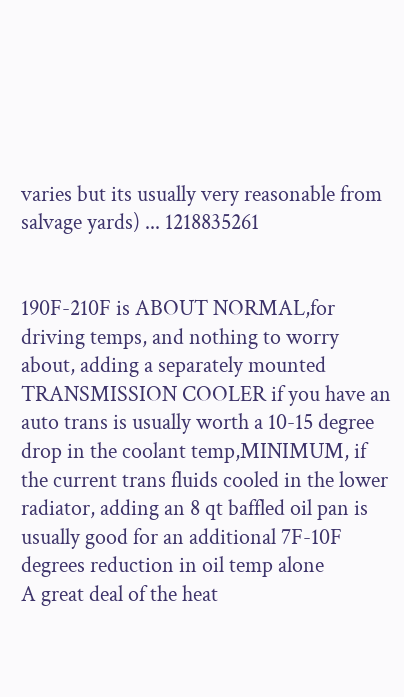varies but its usually very reasonable from salvage yards) ... 1218835261


190F-210F is ABOUT NORMAL,for driving temps, and nothing to worry about, adding a separately mounted TRANSMISSION COOLER if you have an auto trans is usually worth a 10-15 degree drop in the coolant temp,MINIMUM, if the current trans fluids cooled in the lower radiator, adding an 8 qt baffled oil pan is usually good for an additional 7F-10F degrees reduction in oil temp alone
A great deal of the heat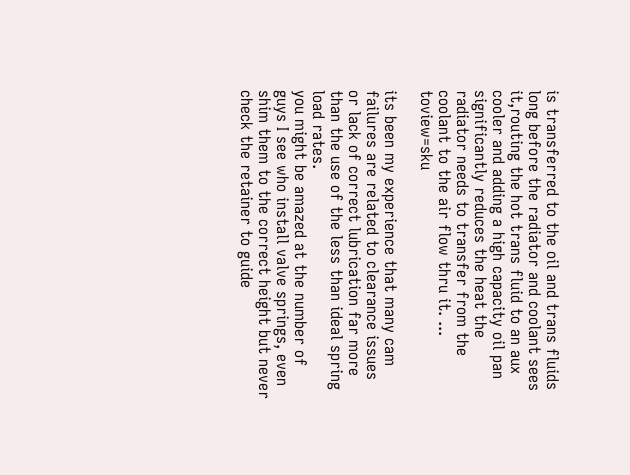is transferred to the oil and trans fluids long before the radiator and coolant sees it,routing the hot trans fluid to an aux cooler and adding a high capacity oil pan significantly reduces the heat the radiator needs to transfer from the coolant to the air flow thru it. ... toview=sku

its been my experience that many cam failures are related to clearance issues or lack of correct lubrication far more than the use of the less than ideal spring load rates.
you might be amazed at the number of guys I see who install valve springs, even shim them to the correct height but never check the retainer to guide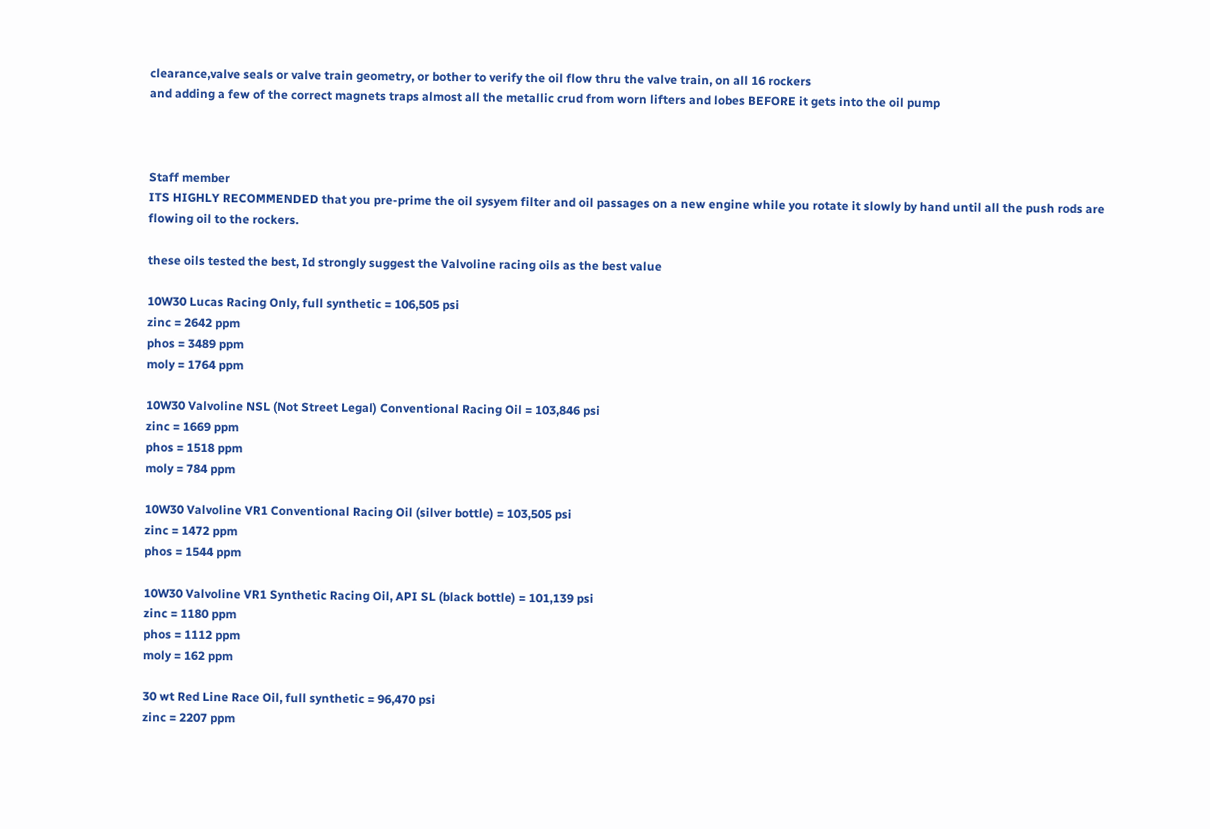clearance,valve seals or valve train geometry, or bother to verify the oil flow thru the valve train, on all 16 rockers
and adding a few of the correct magnets traps almost all the metallic crud from worn lifters and lobes BEFORE it gets into the oil pump



Staff member
ITS HIGHLY RECOMMENDED that you pre-prime the oil sysyem filter and oil passages on a new engine while you rotate it slowly by hand until all the push rods are flowing oil to the rockers.

these oils tested the best, Id strongly suggest the Valvoline racing oils as the best value

10W30 Lucas Racing Only, full synthetic = 106,505 psi
zinc = 2642 ppm
phos = 3489 ppm
moly = 1764 ppm

10W30 Valvoline NSL (Not Street Legal) Conventional Racing Oil = 103,846 psi
zinc = 1669 ppm
phos = 1518 ppm
moly = 784 ppm

10W30 Valvoline VR1 Conventional Racing Oil (silver bottle) = 103,505 psi
zinc = 1472 ppm
phos = 1544 ppm

10W30 Valvoline VR1 Synthetic Racing Oil, API SL (black bottle) = 101,139 psi
zinc = 1180 ppm
phos = 1112 ppm
moly = 162 ppm

30 wt Red Line Race Oil, full synthetic = 96,470 psi
zinc = 2207 ppm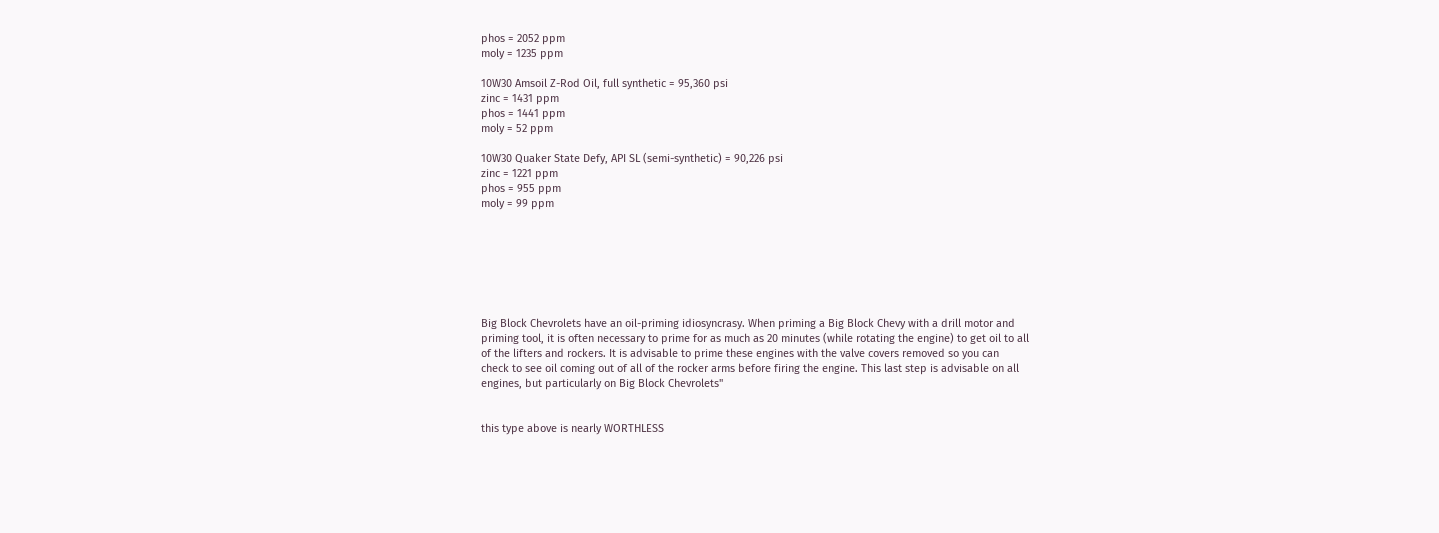phos = 2052 ppm
moly = 1235 ppm

10W30 Amsoil Z-Rod Oil, full synthetic = 95,360 psi
zinc = 1431 ppm
phos = 1441 ppm
moly = 52 ppm

10W30 Quaker State Defy, API SL (semi-synthetic) = 90,226 psi
zinc = 1221 ppm
phos = 955 ppm
moly = 99 ppm







Big Block Chevrolets have an oil-priming idiosyncrasy. When priming a Big Block Chevy with a drill motor and
priming tool, it is often necessary to prime for as much as 20 minutes (while rotating the engine) to get oil to all
of the lifters and rockers. It is advisable to prime these engines with the valve covers removed so you can
check to see oil coming out of all of the rocker arms before firing the engine. This last step is advisable on all
engines, but particularly on Big Block Chevrolets"


this type above is nearly WORTHLESS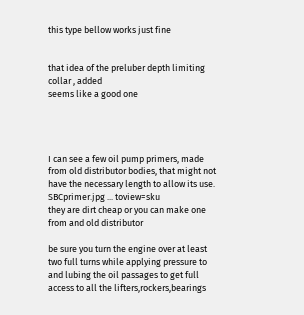this type bellow works just fine


that idea of the preluber depth limiting collar , added
seems like a good one




I can see a few oil pump primers, made from old distributor bodies, that might not have the necessary length to allow its use.
SBCprimer.jpg ... toview=sku
they are dirt cheap or you can make one from and old distributor

be sure you turn the engine over at least two full turns while applying pressure to and lubing the oil passages to get full access to all the lifters,rockers,bearings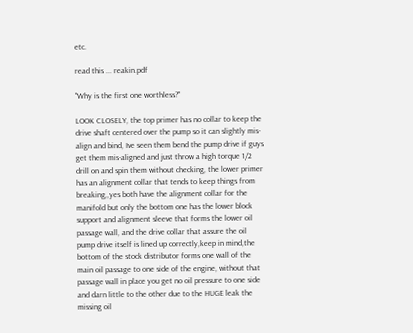etc.

read this ... reakin.pdf

"Why is the first one worthless?"

LOOK CLOSELY, the top primer has no collar to keep the drive shaft centered over the pump so it can slightly mis-align and bind, Ive seen them bend the pump drive if guys get them mis-aligned and just throw a high torque 1/2 drill on and spin them without checking, the lower primer has an alignment collar that tends to keep things from breaking,,yes both have the alignment collar for the manifold but only the bottom one has the lower block support and alignment sleeve that forms the lower oil passage wall, and the drive collar that assure the oil pump drive itself is lined up correctly,keep in mind,the bottom of the stock distributor forms one wall of the main oil passage to one side of the engine, without that passage wall in place you get no oil pressure to one side and darn little to the other due to the HUGE leak the missing oil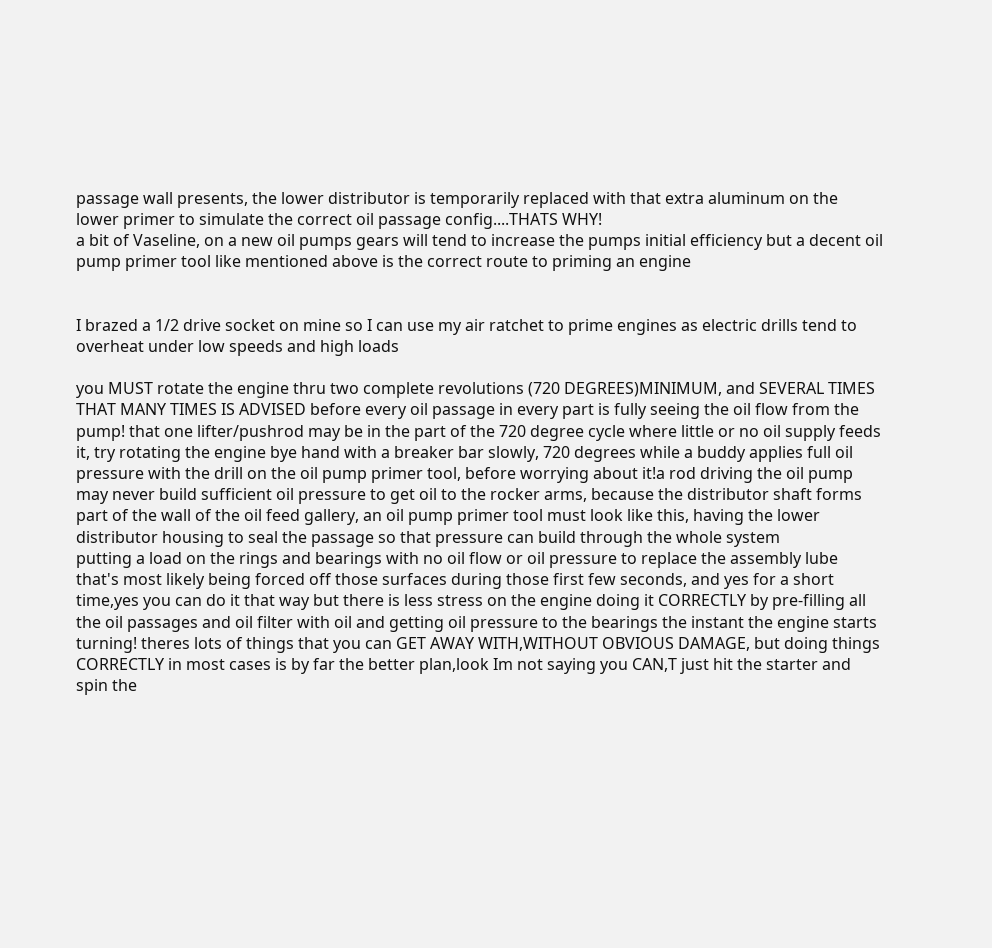passage wall presents, the lower distributor is temporarily replaced with that extra aluminum on the lower primer to simulate the correct oil passage config....THATS WHY!
a bit of Vaseline, on a new oil pumps gears will tend to increase the pumps initial efficiency but a decent oil pump primer tool like mentioned above is the correct route to priming an engine


I brazed a 1/2 drive socket on mine so I can use my air ratchet to prime engines as electric drills tend to overheat under low speeds and high loads

you MUST rotate the engine thru two complete revolutions (720 DEGREES)MINIMUM, and SEVERAL TIMES THAT MANY TIMES IS ADVISED before every oil passage in every part is fully seeing the oil flow from the pump! that one lifter/pushrod may be in the part of the 720 degree cycle where little or no oil supply feeds it, try rotating the engine bye hand with a breaker bar slowly, 720 degrees while a buddy applies full oil pressure with the drill on the oil pump primer tool, before worrying about it!a rod driving the oil pump may never build sufficient oil pressure to get oil to the rocker arms, because the distributor shaft forms part of the wall of the oil feed gallery, an oil pump primer tool must look like this, having the lower distributor housing to seal the passage so that pressure can build through the whole system
putting a load on the rings and bearings with no oil flow or oil pressure to replace the assembly lube that's most likely being forced off those surfaces during those first few seconds, and yes for a short time,yes you can do it that way but there is less stress on the engine doing it CORRECTLY by pre-filling all the oil passages and oil filter with oil and getting oil pressure to the bearings the instant the engine starts turning! theres lots of things that you can GET AWAY WITH,WITHOUT OBVIOUS DAMAGE, but doing things CORRECTLY in most cases is by far the better plan,look Im not saying you CAN,T just hit the starter and spin the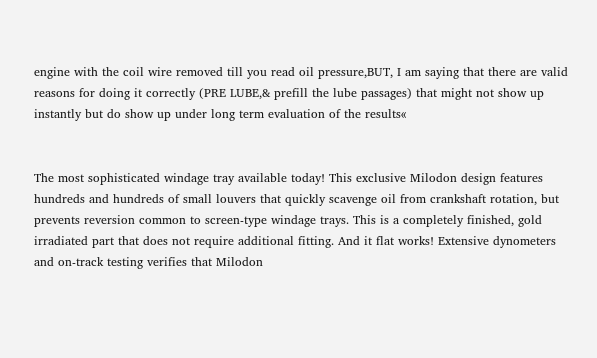engine with the coil wire removed till you read oil pressure,BUT, I am saying that there are valid reasons for doing it correctly (PRE LUBE,& prefill the lube passages) that might not show up instantly but do show up under long term evaluation of the results«


The most sophisticated windage tray available today! This exclusive Milodon design features hundreds and hundreds of small louvers that quickly scavenge oil from crankshaft rotation, but prevents reversion common to screen-type windage trays. This is a completely finished, gold irradiated part that does not require additional fitting. And it flat works! Extensive dynometers and on-track testing verifies that Milodon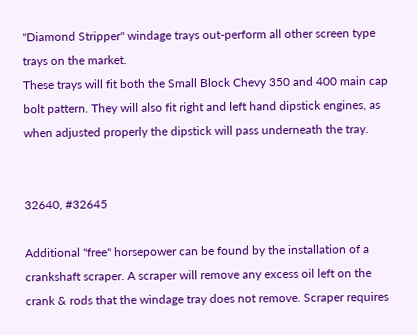"Diamond Stripper" windage trays out-perform all other screen type trays on the market.
These trays will fit both the Small Block Chevy 350 and 400 main cap bolt pattern. They will also fit right and left hand dipstick engines, as when adjusted properly the dipstick will pass underneath the tray.


32640, #32645

Additional "free" horsepower can be found by the installation of a crankshaft scraper. A scraper will remove any excess oil left on the crank & rods that the windage tray does not remove. Scraper requires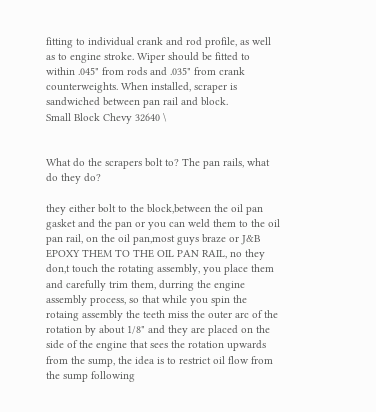fitting to individual crank and rod profile, as well as to engine stroke. Wiper should be fitted to within .045" from rods and .035" from crank counterweights. When installed, scraper is sandwiched between pan rail and block.
Small Block Chevy 32640 \


What do the scrapers bolt to? The pan rails, what do they do?

they either bolt to the block,between the oil pan gasket and the pan or you can weld them to the oil pan rail, on the oil pan,most guys braze or J&B EPOXY THEM TO THE OIL PAN RAIL, no they don,t touch the rotating assembly, you place them and carefully trim them, durring the engine assembly process, so that while you spin the rotaing assembly the teeth miss the outer arc of the rotation by about 1/8" and they are placed on the side of the engine that sees the rotation upwards from the sump, the idea is to restrict oil flow from the sump following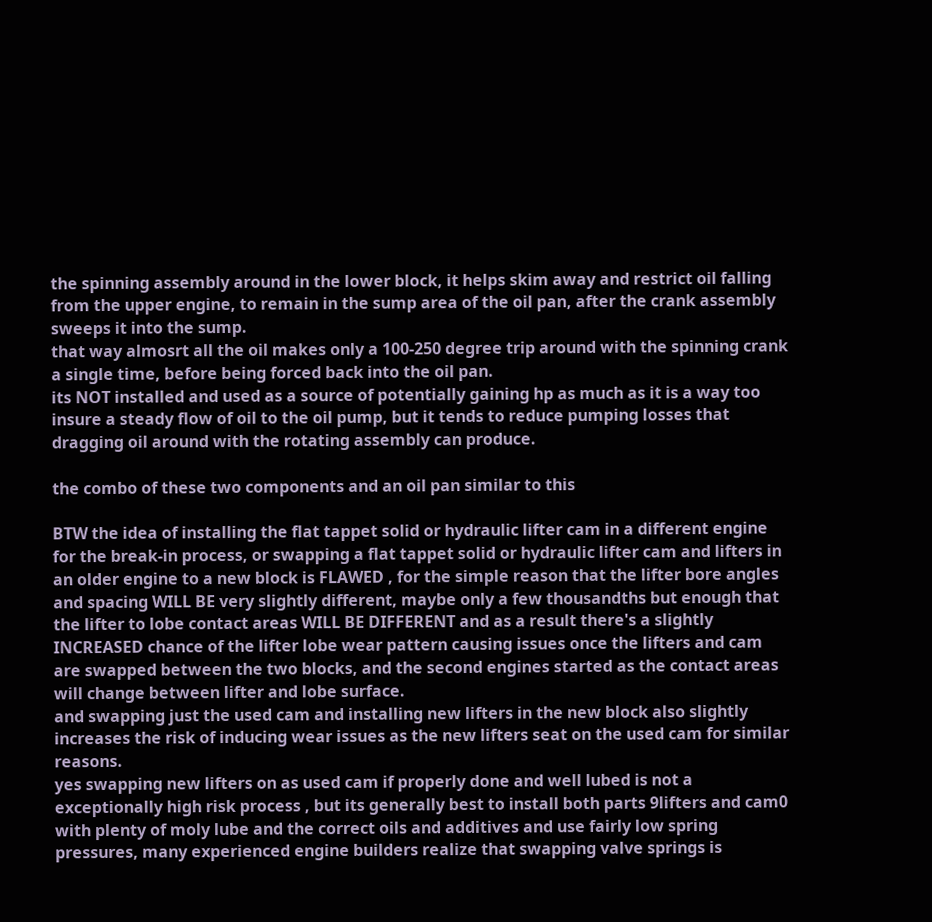the spinning assembly around in the lower block, it helps skim away and restrict oil falling from the upper engine, to remain in the sump area of the oil pan, after the crank assembly sweeps it into the sump.
that way almosrt all the oil makes only a 100-250 degree trip around with the spinning crank a single time, before being forced back into the oil pan.
its NOT installed and used as a source of potentially gaining hp as much as it is a way too insure a steady flow of oil to the oil pump, but it tends to reduce pumping losses that dragging oil around with the rotating assembly can produce.

the combo of these two components and an oil pan similar to this

BTW the idea of installing the flat tappet solid or hydraulic lifter cam in a different engine for the break-in process, or swapping a flat tappet solid or hydraulic lifter cam and lifters in an older engine to a new block is FLAWED , for the simple reason that the lifter bore angles and spacing WILL BE very slightly different, maybe only a few thousandths but enough that the lifter to lobe contact areas WILL BE DIFFERENT and as a result there's a slightly INCREASED chance of the lifter lobe wear pattern causing issues once the lifters and cam are swapped between the two blocks, and the second engines started as the contact areas will change between lifter and lobe surface.
and swapping just the used cam and installing new lifters in the new block also slightly increases the risk of inducing wear issues as the new lifters seat on the used cam for similar reasons.
yes swapping new lifters on as used cam if properly done and well lubed is not a exceptionally high risk process , but its generally best to install both parts 9lifters and cam0 with plenty of moly lube and the correct oils and additives and use fairly low spring pressures, many experienced engine builders realize that swapping valve springs is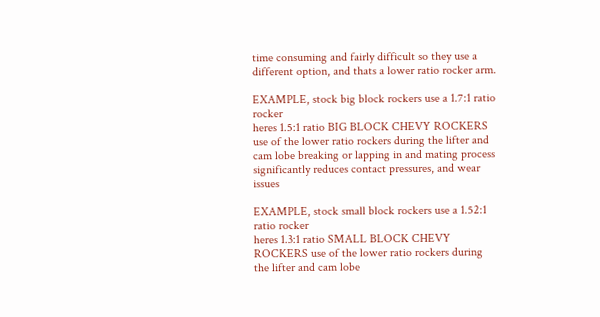time consuming and fairly difficult so they use a different option, and thats a lower ratio rocker arm.

EXAMPLE, stock big block rockers use a 1.7:1 ratio rocker
heres 1.5:1 ratio BIG BLOCK CHEVY ROCKERS use of the lower ratio rockers during the lifter and cam lobe breaking or lapping in and mating process significantly reduces contact pressures, and wear issues

EXAMPLE, stock small block rockers use a 1.52:1 ratio rocker
heres 1.3:1 ratio SMALL BLOCK CHEVY ROCKERS use of the lower ratio rockers during the lifter and cam lobe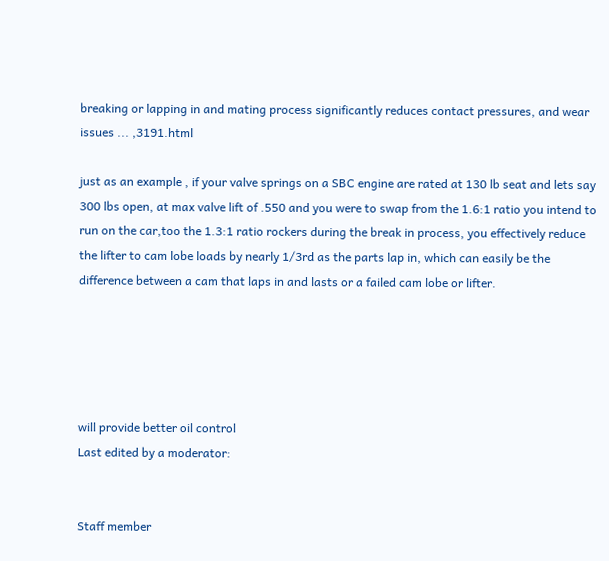breaking or lapping in and mating process significantly reduces contact pressures, and wear issues ... ,3191.html

just as an example , if your valve springs on a SBC engine are rated at 130 lb seat and lets say 300 lbs open, at max valve lift of .550 and you were to swap from the 1.6:1 ratio you intend to run on the car,too the 1.3:1 ratio rockers during the break in process, you effectively reduce the lifter to cam lobe loads by nearly 1/3rd as the parts lap in, which can easily be the difference between a cam that laps in and lasts or a failed cam lobe or lifter.





will provide better oil control
Last edited by a moderator:


Staff member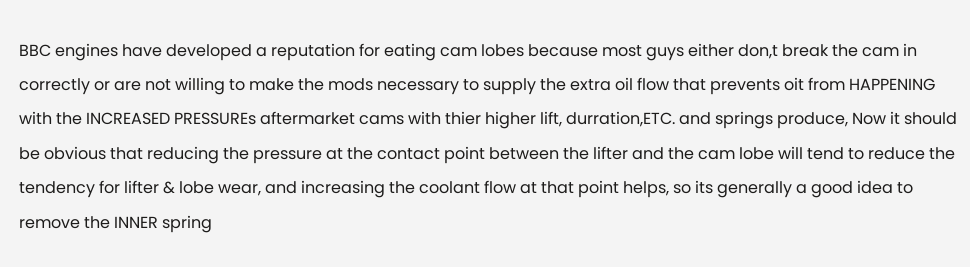BBC engines have developed a reputation for eating cam lobes because most guys either don,t break the cam in correctly or are not willing to make the mods necessary to supply the extra oil flow that prevents oit from HAPPENING with the INCREASED PRESSUREs aftermarket cams with thier higher lift, durration,ETC. and springs produce, Now it should be obvious that reducing the pressure at the contact point between the lifter and the cam lobe will tend to reduce the tendency for lifter & lobe wear, and increasing the coolant flow at that point helps, so its generally a good idea to remove the INNER spring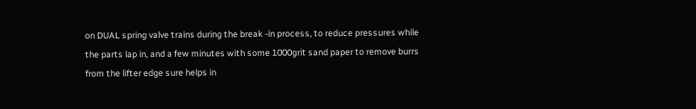on DUAL spring valve trains during the break -in process, to reduce pressures while the parts lap in, and a few minutes with some 1000grit sand paper to remove burrs from the lifter edge sure helps in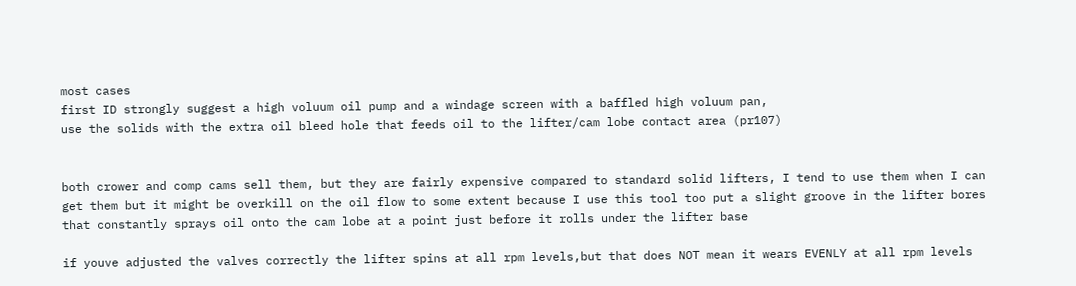most cases
first ID strongly suggest a high voluum oil pump and a windage screen with a baffled high voluum pan,
use the solids with the extra oil bleed hole that feeds oil to the lifter/cam lobe contact area (pr107)


both crower and comp cams sell them, but they are fairly expensive compared to standard solid lifters, I tend to use them when I can get them but it might be overkill on the oil flow to some extent because I use this tool too put a slight groove in the lifter bores that constantly sprays oil onto the cam lobe at a point just before it rolls under the lifter base

if youve adjusted the valves correctly the lifter spins at all rpm levels,but that does NOT mean it wears EVENLY at all rpm levels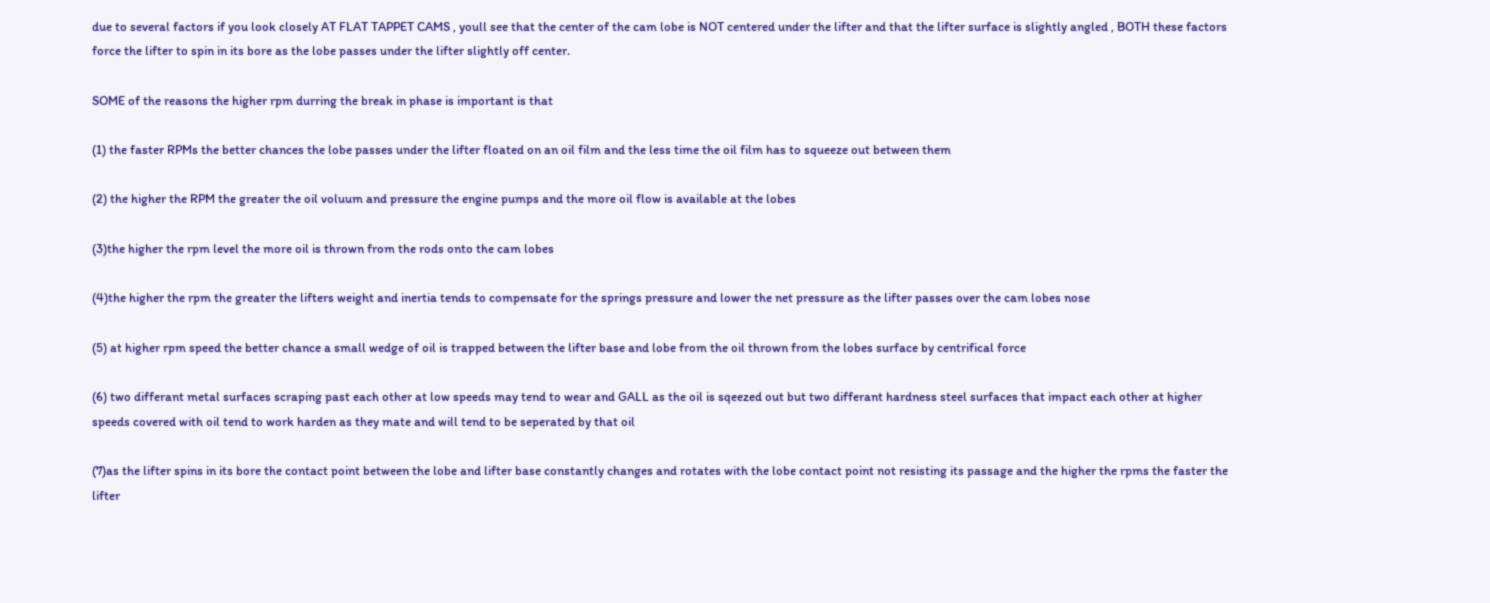due to several factors if you look closely AT FLAT TAPPET CAMS , youll see that the center of the cam lobe is NOT centered under the lifter and that the lifter surface is slightly angled , BOTH these factors force the lifter to spin in its bore as the lobe passes under the lifter slightly off center.

SOME of the reasons the higher rpm durring the break in phase is important is that

(1) the faster RPMs the better chances the lobe passes under the lifter floated on an oil film and the less time the oil film has to squeeze out between them

(2) the higher the RPM the greater the oil voluum and pressure the engine pumps and the more oil flow is available at the lobes

(3)the higher the rpm level the more oil is thrown from the rods onto the cam lobes

(4)the higher the rpm the greater the lifters weight and inertia tends to compensate for the springs pressure and lower the net pressure as the lifter passes over the cam lobes nose

(5) at higher rpm speed the better chance a small wedge of oil is trapped between the lifter base and lobe from the oil thrown from the lobes surface by centrifical force

(6) two differant metal surfaces scraping past each other at low speeds may tend to wear and GALL as the oil is sqeezed out but two differant hardness steel surfaces that impact each other at higher speeds covered with oil tend to work harden as they mate and will tend to be seperated by that oil

(7)as the lifter spins in its bore the contact point between the lobe and lifter base constantly changes and rotates with the lobe contact point not resisting its passage and the higher the rpms the faster the lifter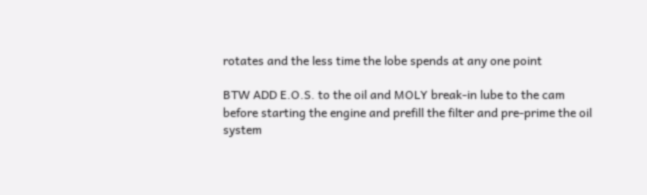rotates and the less time the lobe spends at any one point

BTW ADD E.O.S. to the oil and MOLY break-in lube to the cam
before starting the engine and prefill the filter and pre-prime the oil system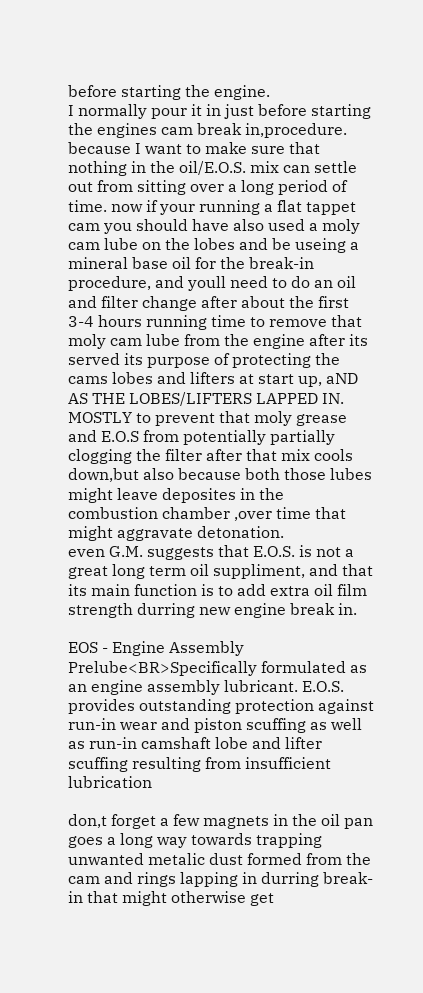before starting the engine.
I normally pour it in just before starting the engines cam break in,procedure. because I want to make sure that nothing in the oil/E.O.S. mix can settle out from sitting over a long period of time. now if your running a flat tappet cam you should have also used a moly cam lube on the lobes and be useing a mineral base oil for the break-in procedure, and youll need to do an oil and filter change after about the first 3-4 hours running time to remove that moly cam lube from the engine after its served its purpose of protecting the cams lobes and lifters at start up, aND AS THE LOBES/LIFTERS LAPPED IN. MOSTLY to prevent that moly grease and E.O.S from potentially partially clogging the filter after that mix cools down,but also because both those lubes might leave deposites in the combustion chamber ,over time that might aggravate detonation.
even G.M. suggests that E.O.S. is not a great long term oil suppliment, and that its main function is to add extra oil film strength durring new engine break in.

EOS - Engine Assembly Prelube<BR>Specifically formulated as an engine assembly lubricant. E.O.S. provides outstanding protection against run-in wear and piston scuffing as well as run-in camshaft lobe and lifter scuffing resulting from insufficient lubrication

don,t forget a few magnets in the oil pan goes a long way towards trapping unwanted metalic dust formed from the cam and rings lapping in durring break-in that might otherwise get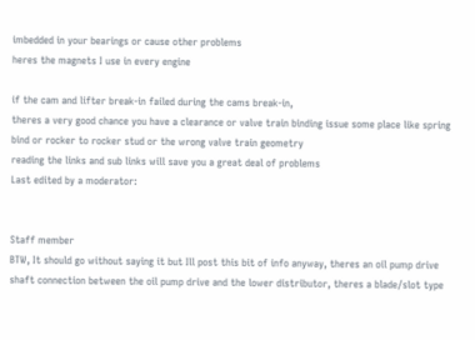imbedded in your bearings or cause other problems
heres the magnets I use in every engine

if the cam and lifter break-in failed during the cams break-in,
theres a very good chance you have a clearance or valve train binding issue some place like spring bind or rocker to rocker stud or the wrong valve train geometry
reading the links and sub links will save you a great deal of problems
Last edited by a moderator:


Staff member
BTW, It should go without saying it but Ill post this bit of info anyway, theres an oil pump drive shaft connection between the oil pump drive and the lower distributor, theres a blade/slot type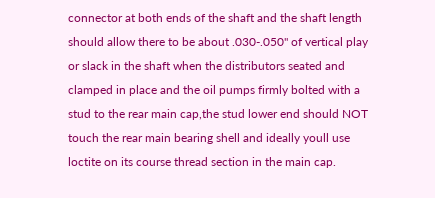connector at both ends of the shaft and the shaft length should allow there to be about .030-.050" of vertical play or slack in the shaft when the distributors seated and clamped in place and the oil pumps firmly bolted with a stud to the rear main cap,the stud lower end should NOT touch the rear main bearing shell and ideally youll use loctite on its course thread section in the main cap.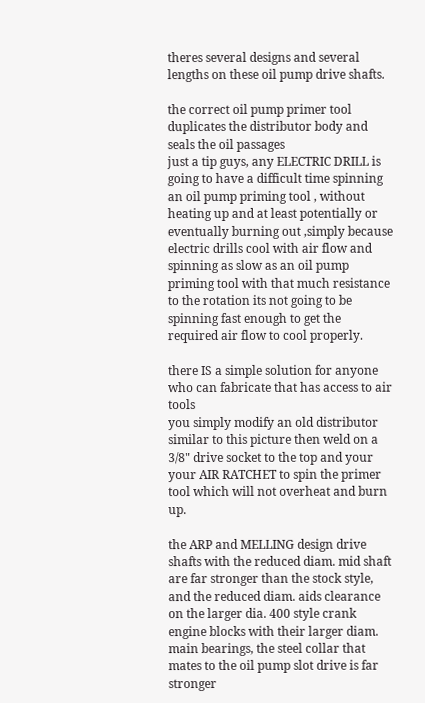theres several designs and several lengths on these oil pump drive shafts.

the correct oil pump primer tool duplicates the distributor body and seals the oil passages
just a tip guys, any ELECTRIC DRILL is going to have a difficult time spinning an oil pump priming tool , without heating up and at least potentially or eventually burning out ,simply because electric drills cool with air flow and spinning as slow as an oil pump priming tool with that much resistance to the rotation its not going to be spinning fast enough to get the required air flow to cool properly.

there IS a simple solution for anyone who can fabricate that has access to air tools
you simply modify an old distributor similar to this picture then weld on a 3/8" drive socket to the top and your your AIR RATCHET to spin the primer tool which will not overheat and burn up.

the ARP and MELLING design drive shafts with the reduced diam. mid shaft are far stronger than the stock style, and the reduced diam. aids clearance on the larger dia. 400 style crank engine blocks with their larger diam. main bearings, the steel collar that mates to the oil pump slot drive is far stronger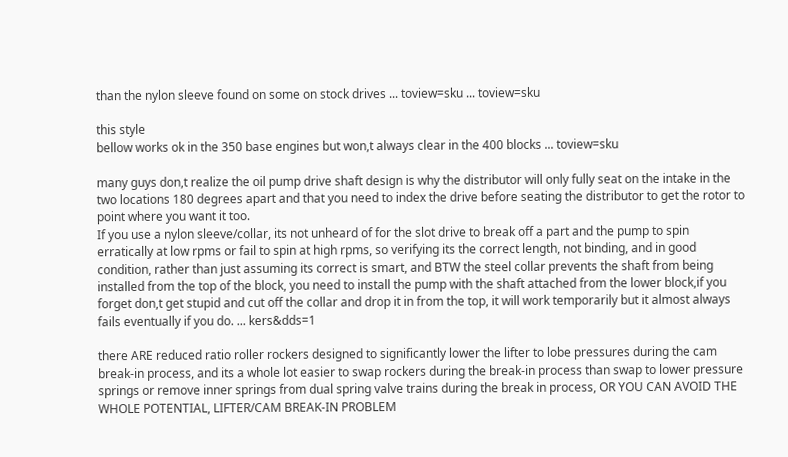than the nylon sleeve found on some on stock drives ... toview=sku ... toview=sku

this style
bellow works ok in the 350 base engines but won,t always clear in the 400 blocks ... toview=sku

many guys don,t realize the oil pump drive shaft design is why the distributor will only fully seat on the intake in the two locations 180 degrees apart and that you need to index the drive before seating the distributor to get the rotor to point where you want it too.
If you use a nylon sleeve/collar, its not unheard of for the slot drive to break off a part and the pump to spin erratically at low rpms or fail to spin at high rpms, so verifying its the correct length, not binding, and in good condition, rather than just assuming its correct is smart, and BTW the steel collar prevents the shaft from being installed from the top of the block, you need to install the pump with the shaft attached from the lower block,if you forget don,t get stupid and cut off the collar and drop it in from the top, it will work temporarily but it almost always fails eventually if you do. ... kers&dds=1

there ARE reduced ratio roller rockers designed to significantly lower the lifter to lobe pressures during the cam break-in process, and its a whole lot easier to swap rockers during the break-in process than swap to lower pressure springs or remove inner springs from dual spring valve trains during the break in process, OR YOU CAN AVOID THE WHOLE POTENTIAL, LIFTER/CAM BREAK-IN PROBLEM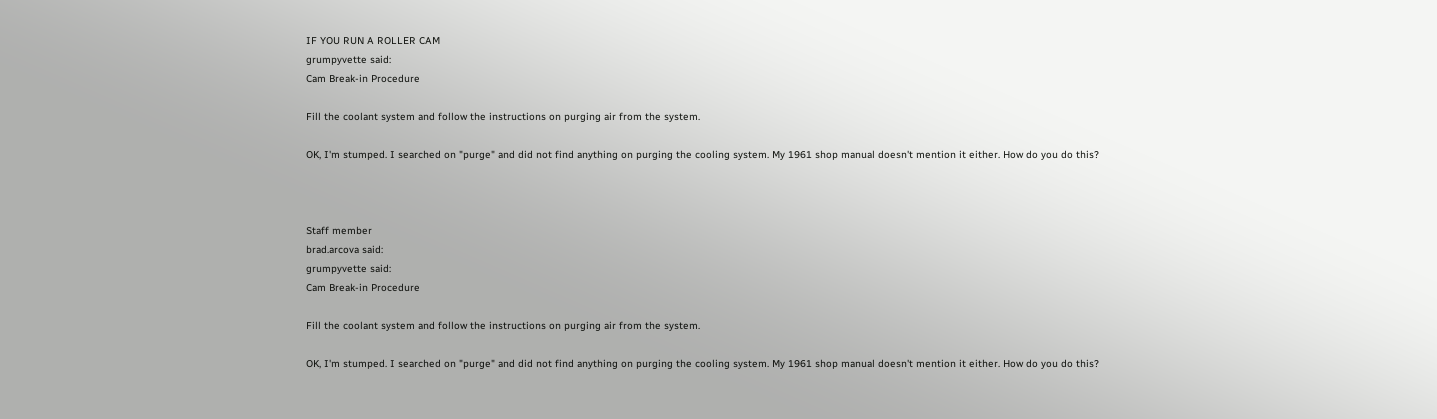IF YOU RUN A ROLLER CAM
grumpyvette said:
Cam Break-in Procedure

Fill the coolant system and follow the instructions on purging air from the system.

OK, I'm stumped. I searched on "purge" and did not find anything on purging the cooling system. My 1961 shop manual doesn't mention it either. How do you do this?



Staff member
brad.arcova said:
grumpyvette said:
Cam Break-in Procedure

Fill the coolant system and follow the instructions on purging air from the system.

OK, I'm stumped. I searched on "purge" and did not find anything on purging the cooling system. My 1961 shop manual doesn't mention it either. How do you do this?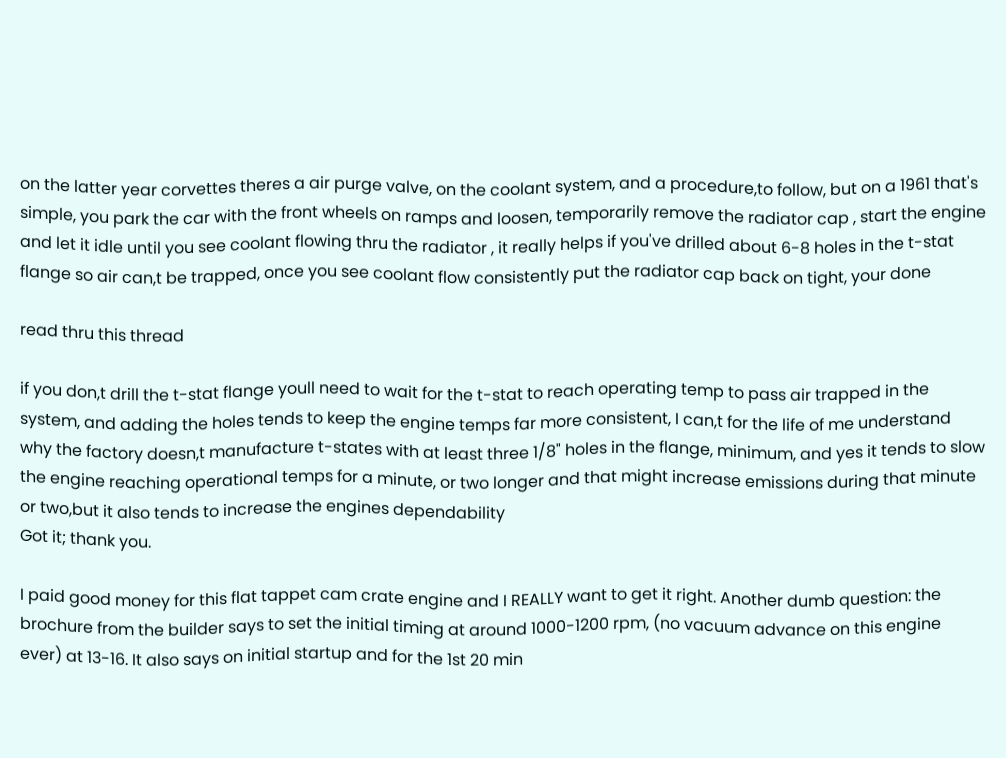on the latter year corvettes theres a air purge valve, on the coolant system, and a procedure,to follow, but on a 1961 that's simple, you park the car with the front wheels on ramps and loosen, temporarily remove the radiator cap , start the engine and let it idle until you see coolant flowing thru the radiator , it really helps if you've drilled about 6-8 holes in the t-stat flange so air can,t be trapped, once you see coolant flow consistently put the radiator cap back on tight, your done

read thru this thread

if you don,t drill the t-stat flange youll need to wait for the t-stat to reach operating temp to pass air trapped in the system, and adding the holes tends to keep the engine temps far more consistent, I can,t for the life of me understand why the factory doesn,t manufacture t-states with at least three 1/8" holes in the flange, minimum, and yes it tends to slow the engine reaching operational temps for a minute, or two longer and that might increase emissions during that minute or two,but it also tends to increase the engines dependability
Got it; thank you.

I paid good money for this flat tappet cam crate engine and I REALLY want to get it right. Another dumb question: the brochure from the builder says to set the initial timing at around 1000-1200 rpm, (no vacuum advance on this engine ever) at 13-16. It also says on initial startup and for the 1st 20 min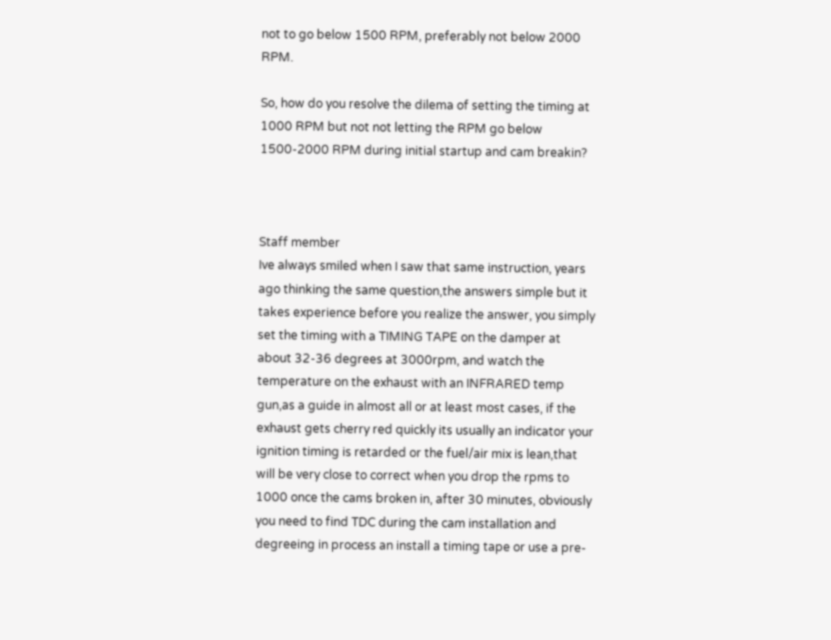not to go below 1500 RPM, preferably not below 2000 RPM.

So, how do you resolve the dilema of setting the timing at 1000 RPM but not not letting the RPM go below 1500-2000 RPM during initial startup and cam breakin?



Staff member
Ive always smiled when I saw that same instruction, years ago thinking the same question,the answers simple but it takes experience before you realize the answer, you simply set the timing with a TIMING TAPE on the damper at about 32-36 degrees at 3000rpm, and watch the temperature on the exhaust with an INFRARED temp gun,as a guide in almost all or at least most cases, if the exhaust gets cherry red quickly its usually an indicator your ignition timing is retarded or the fuel/air mix is lean,that will be very close to correct when you drop the rpms to 1000 once the cams broken in, after 30 minutes, obviously you need to find TDC during the cam installation and degreeing in process an install a timing tape or use a pre-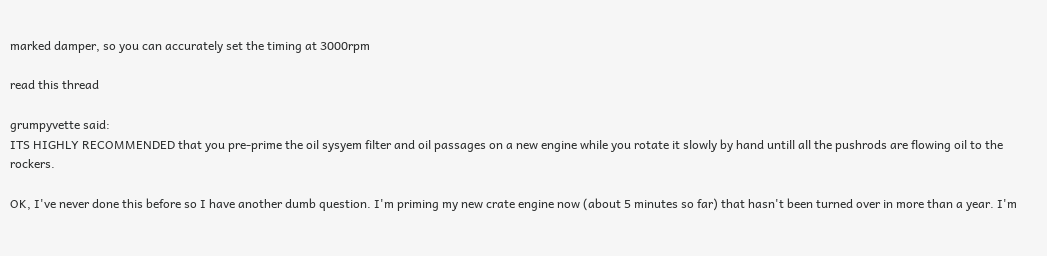marked damper, so you can accurately set the timing at 3000rpm

read this thread

grumpyvette said:
ITS HIGHLY RECOMMENDED that you pre-prime the oil sysyem filter and oil passages on a new engine while you rotate it slowly by hand untill all the pushrods are flowing oil to the rockers.

OK, I've never done this before so I have another dumb question. I'm priming my new crate engine now (about 5 minutes so far) that hasn't been turned over in more than a year. I'm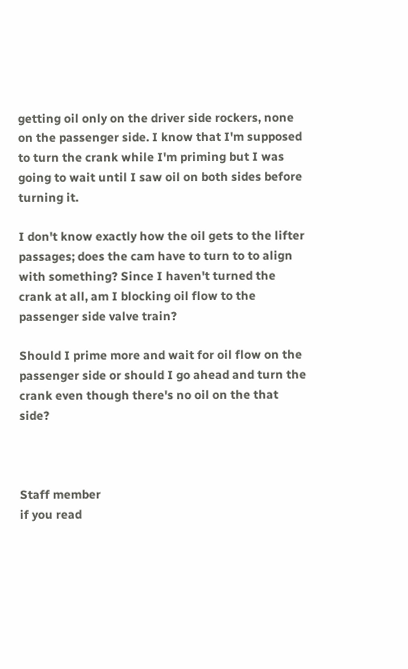getting oil only on the driver side rockers, none on the passenger side. I know that I'm supposed to turn the crank while I'm priming but I was going to wait until I saw oil on both sides before turning it.

I don't know exactly how the oil gets to the lifter passages; does the cam have to turn to to align with something? Since I haven't turned the crank at all, am I blocking oil flow to the passenger side valve train?

Should I prime more and wait for oil flow on the passenger side or should I go ahead and turn the crank even though there's no oil on the that side?



Staff member
if you read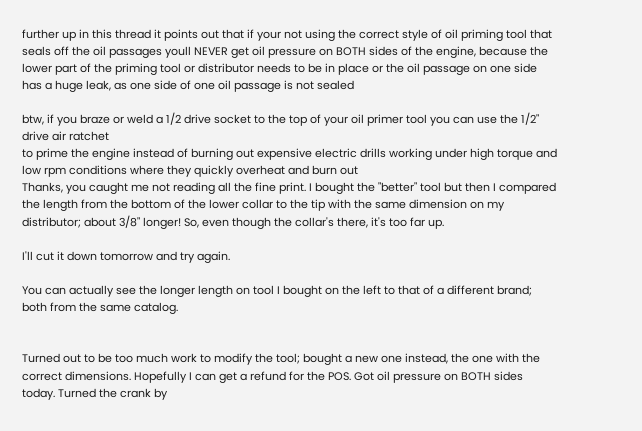further up in this thread it points out that if your not using the correct style of oil priming tool that seals off the oil passages youll NEVER get oil pressure on BOTH sides of the engine, because the lower part of the priming tool or distributor needs to be in place or the oil passage on one side has a huge leak, as one side of one oil passage is not sealed

btw, if you braze or weld a 1/2 drive socket to the top of your oil primer tool you can use the 1/2" drive air ratchet
to prime the engine instead of burning out expensive electric drills working under high torque and low rpm conditions where they quickly overheat and burn out
Thanks, you caught me not reading all the fine print. I bought the "better" tool but then I compared the length from the bottom of the lower collar to the tip with the same dimension on my distributor; about 3/8" longer! So, even though the collar's there, it's too far up.

I'll cut it down tomorrow and try again.

You can actually see the longer length on tool I bought on the left to that of a different brand; both from the same catalog.


Turned out to be too much work to modify the tool; bought a new one instead, the one with the correct dimensions. Hopefully I can get a refund for the POS. Got oil pressure on BOTH sides today. Turned the crank by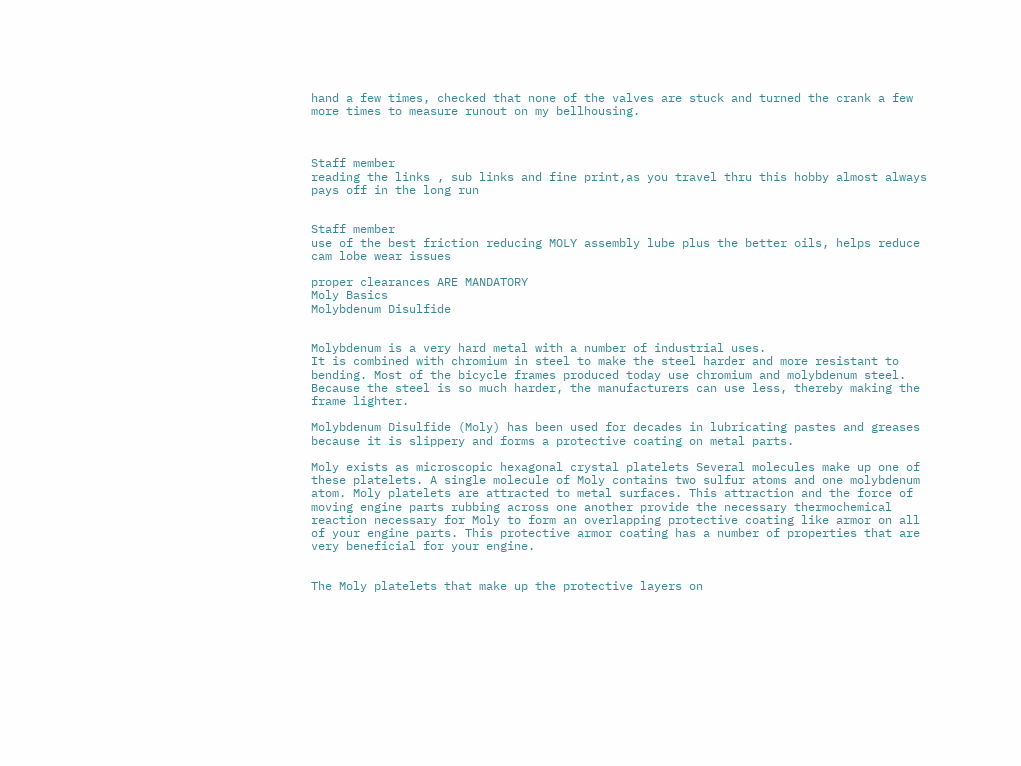hand a few times, checked that none of the valves are stuck and turned the crank a few more times to measure runout on my bellhousing.



Staff member
reading the links , sub links and fine print,as you travel thru this hobby almost always pays off in the long run


Staff member
use of the best friction reducing MOLY assembly lube plus the better oils, helps reduce cam lobe wear issues

proper clearances ARE MANDATORY
Moly Basics
Molybdenum Disulfide


Molybdenum is a very hard metal with a number of industrial uses.
It is combined with chromium in steel to make the steel harder and more resistant to bending. Most of the bicycle frames produced today use chromium and molybdenum steel. Because the steel is so much harder, the manufacturers can use less, thereby making the frame lighter.

Molybdenum Disulfide (Moly) has been used for decades in lubricating pastes and greases because it is slippery and forms a protective coating on metal parts.

Moly exists as microscopic hexagonal crystal platelets Several molecules make up one of these platelets. A single molecule of Moly contains two sulfur atoms and one molybdenum atom. Moly platelets are attracted to metal surfaces. This attraction and the force of moving engine parts rubbing across one another provide the necessary thermochemical reaction necessary for Moly to form an overlapping protective coating like armor on all of your engine parts. This protective armor coating has a number of properties that are very beneficial for your engine.


The Moly platelets that make up the protective layers on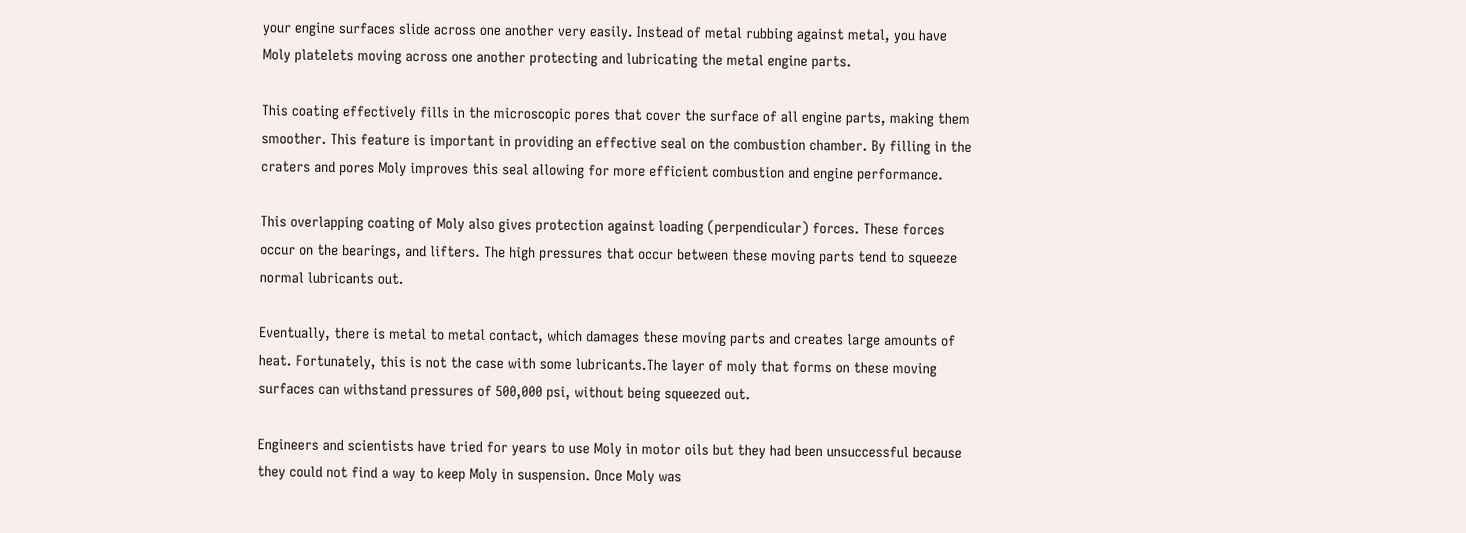your engine surfaces slide across one another very easily. Instead of metal rubbing against metal, you have Moly platelets moving across one another protecting and lubricating the metal engine parts.

This coating effectively fills in the microscopic pores that cover the surface of all engine parts, making them smoother. This feature is important in providing an effective seal on the combustion chamber. By filling in the craters and pores Moly improves this seal allowing for more efficient combustion and engine performance.

This overlapping coating of Moly also gives protection against loading (perpendicular) forces. These forces occur on the bearings, and lifters. The high pressures that occur between these moving parts tend to squeeze normal lubricants out.

Eventually, there is metal to metal contact, which damages these moving parts and creates large amounts of heat. Fortunately, this is not the case with some lubricants.The layer of moly that forms on these moving surfaces can withstand pressures of 500,000 psi, without being squeezed out.

Engineers and scientists have tried for years to use Moly in motor oils but they had been unsuccessful because they could not find a way to keep Moly in suspension. Once Moly was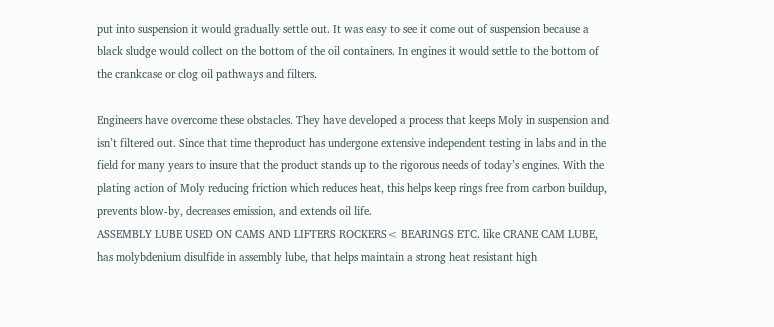put into suspension it would gradually settle out. It was easy to see it come out of suspension because a black sludge would collect on the bottom of the oil containers. In engines it would settle to the bottom of the crankcase or clog oil pathways and filters.

Engineers have overcome these obstacles. They have developed a process that keeps Moly in suspension and isn’t filtered out. Since that time theproduct has undergone extensive independent testing in labs and in the field for many years to insure that the product stands up to the rigorous needs of today’s engines. With the plating action of Moly reducing friction which reduces heat, this helps keep rings free from carbon buildup, prevents blow-by, decreases emission, and extends oil life.
ASSEMBLY LUBE USED ON CAMS AND LIFTERS ROCKERS< BEARINGS ETC. like CRANE CAM LUBE, has molybdenium disulfide in assembly lube, that helps maintain a strong heat resistant high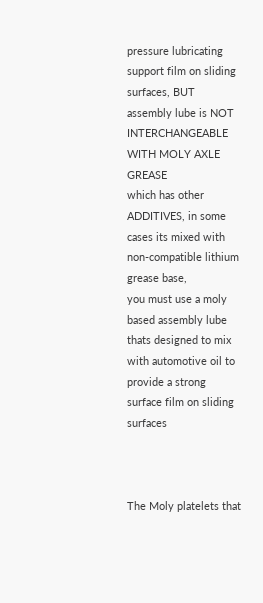pressure lubricating support film on sliding surfaces, BUT assembly lube is NOT INTERCHANGEABLE WITH MOLY AXLE GREASE
which has other ADDITIVES, in some cases its mixed with non-compatible lithium grease base,
you must use a moly based assembly lube thats designed to mix with automotive oil to provide a strong surface film on sliding surfaces



The Moly platelets that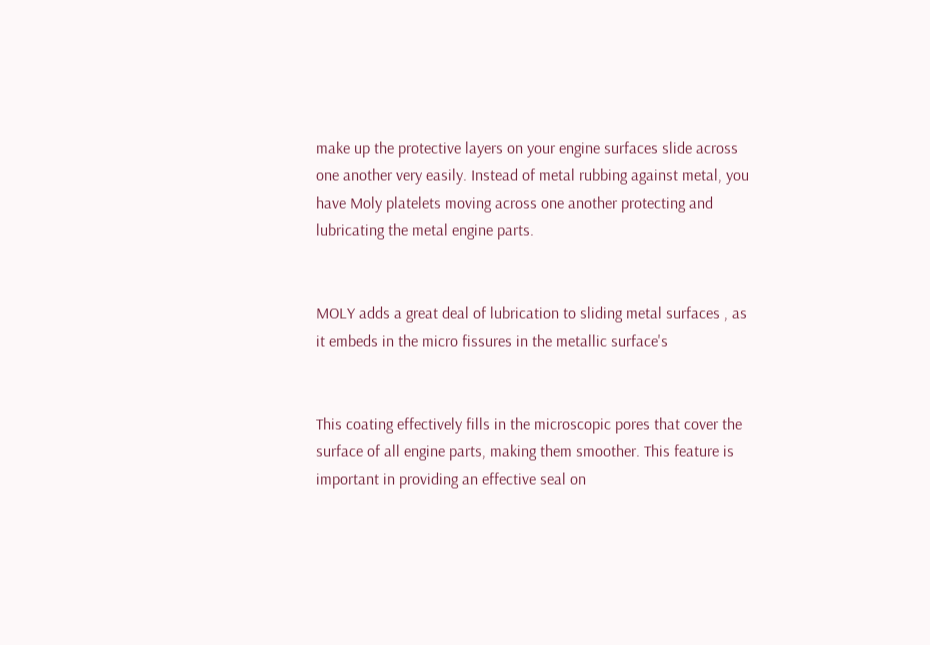make up the protective layers on your engine surfaces slide across one another very easily. Instead of metal rubbing against metal, you have Moly platelets moving across one another protecting and lubricating the metal engine parts.


MOLY adds a great deal of lubrication to sliding metal surfaces , as it embeds in the micro fissures in the metallic surface's


This coating effectively fills in the microscopic pores that cover the surface of all engine parts, making them smoother. This feature is important in providing an effective seal on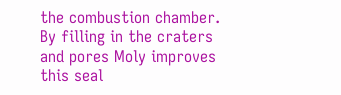the combustion chamber. By filling in the craters and pores Moly improves this seal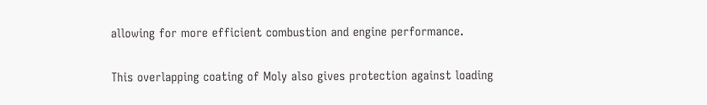allowing for more efficient combustion and engine performance.

This overlapping coating of Moly also gives protection against loading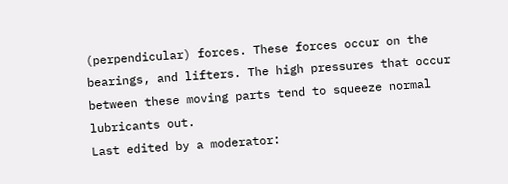(perpendicular) forces. These forces occur on the bearings, and lifters. The high pressures that occur between these moving parts tend to squeeze normal lubricants out.
Last edited by a moderator: